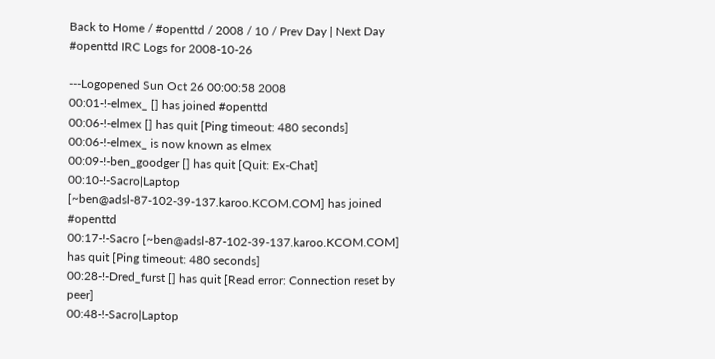Back to Home / #openttd / 2008 / 10 / Prev Day | Next Day
#openttd IRC Logs for 2008-10-26

---Logopened Sun Oct 26 00:00:58 2008
00:01-!-elmex_ [] has joined #openttd
00:06-!-elmex [] has quit [Ping timeout: 480 seconds]
00:06-!-elmex_ is now known as elmex
00:09-!-ben_goodger [] has quit [Quit: Ex-Chat]
00:10-!-Sacro|Laptop [~ben@adsl-87-102-39-137.karoo.KCOM.COM] has joined #openttd
00:17-!-Sacro [~ben@adsl-87-102-39-137.karoo.KCOM.COM] has quit [Ping timeout: 480 seconds]
00:28-!-Dred_furst [] has quit [Read error: Connection reset by peer]
00:48-!-Sacro|Laptop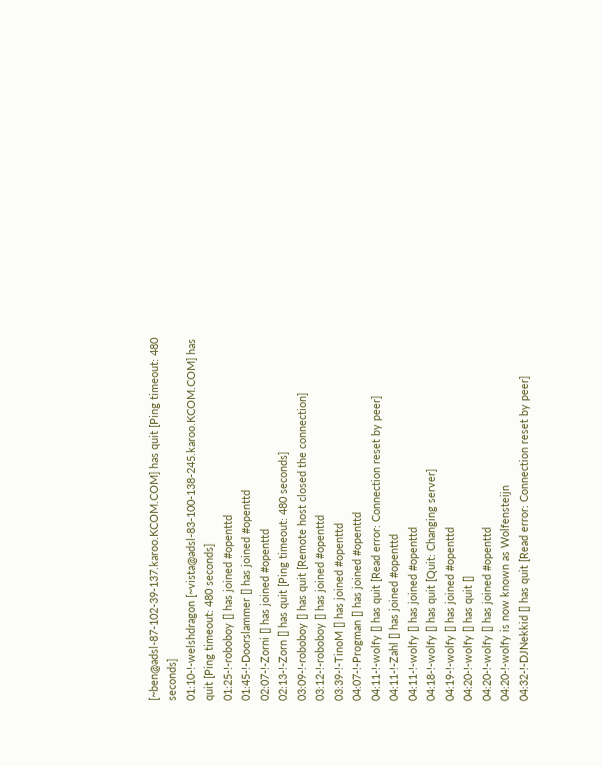[~ben@adsl-87-102-39-137.karoo.KCOM.COM] has quit [Ping timeout: 480 seconds]
01:10-!-welshdragon [~vista@adsl-83-100-138-245.karoo.KCOM.COM] has quit [Ping timeout: 480 seconds]
01:25-!-roboboy [] has joined #openttd
01:45-!-Doorslammer [] has joined #openttd
02:07-!-Zorni [] has joined #openttd
02:13-!-Zorn [] has quit [Ping timeout: 480 seconds]
03:09-!-roboboy [] has quit [Remote host closed the connection]
03:12-!-roboboy [] has joined #openttd
03:39-!-TinoM [] has joined #openttd
04:07-!-Progman [] has joined #openttd
04:11-!-wolfy [] has quit [Read error: Connection reset by peer]
04:11-!-Zahl [] has joined #openttd
04:11-!-wolfy [] has joined #openttd
04:18-!-wolfy [] has quit [Quit: Changing server]
04:19-!-wolfy [] has joined #openttd
04:20-!-wolfy [] has quit []
04:20-!-wolfy [] has joined #openttd
04:20-!-wolfy is now known as Wolfensteijn
04:32-!-DJNekkid [] has quit [Read error: Connection reset by peer]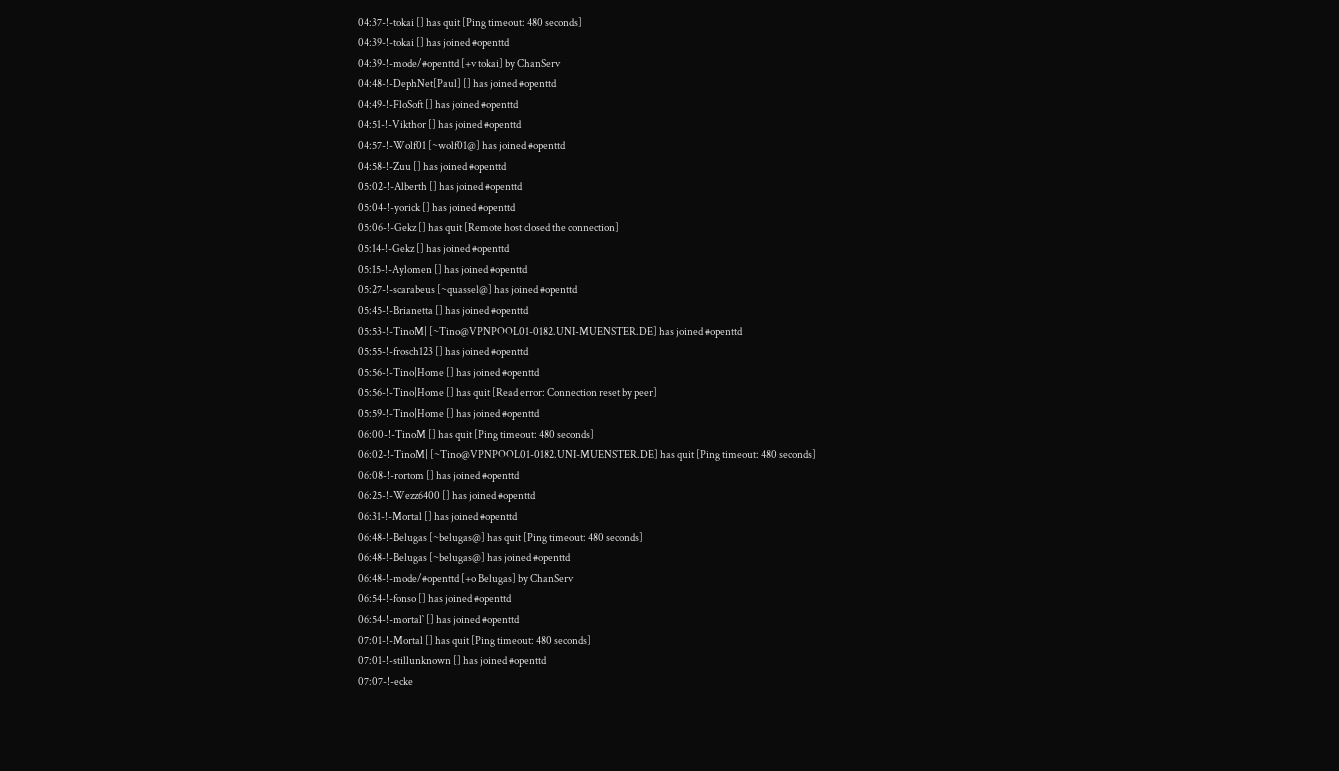04:37-!-tokai [] has quit [Ping timeout: 480 seconds]
04:39-!-tokai [] has joined #openttd
04:39-!-mode/#openttd [+v tokai] by ChanServ
04:48-!-DephNet[Paul] [] has joined #openttd
04:49-!-FloSoft [] has joined #openttd
04:51-!-Vikthor [] has joined #openttd
04:57-!-Wolf01 [~wolf01@] has joined #openttd
04:58-!-Zuu [] has joined #openttd
05:02-!-Alberth [] has joined #openttd
05:04-!-yorick [] has joined #openttd
05:06-!-Gekz [] has quit [Remote host closed the connection]
05:14-!-Gekz [] has joined #openttd
05:15-!-Aylomen [] has joined #openttd
05:27-!-scarabeus [~quassel@] has joined #openttd
05:45-!-Brianetta [] has joined #openttd
05:53-!-TinoM| [~Tino@VPNPOOL01-0182.UNI-MUENSTER.DE] has joined #openttd
05:55-!-frosch123 [] has joined #openttd
05:56-!-Tino|Home [] has joined #openttd
05:56-!-Tino|Home [] has quit [Read error: Connection reset by peer]
05:59-!-Tino|Home [] has joined #openttd
06:00-!-TinoM [] has quit [Ping timeout: 480 seconds]
06:02-!-TinoM| [~Tino@VPNPOOL01-0182.UNI-MUENSTER.DE] has quit [Ping timeout: 480 seconds]
06:08-!-rortom [] has joined #openttd
06:25-!-Wezz6400 [] has joined #openttd
06:31-!-Mortal [] has joined #openttd
06:48-!-Belugas [~belugas@] has quit [Ping timeout: 480 seconds]
06:48-!-Belugas [~belugas@] has joined #openttd
06:48-!-mode/#openttd [+o Belugas] by ChanServ
06:54-!-fonso [] has joined #openttd
06:54-!-mortal` [] has joined #openttd
07:01-!-Mortal [] has quit [Ping timeout: 480 seconds]
07:01-!-stillunknown [] has joined #openttd
07:07-!-ecke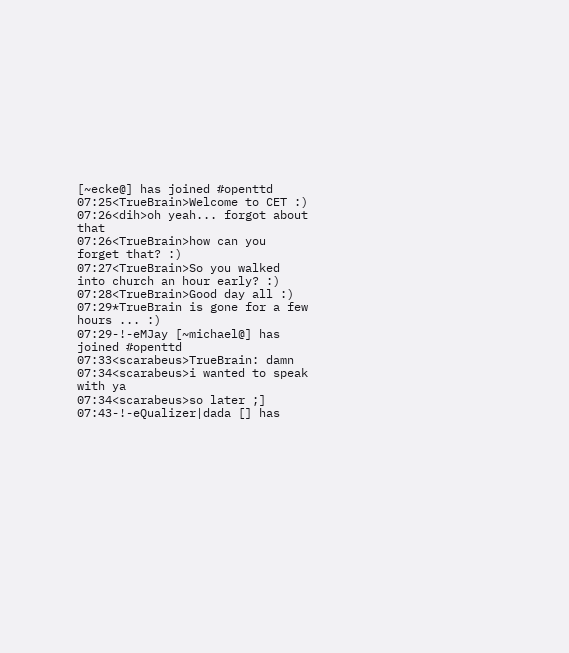[~ecke@] has joined #openttd
07:25<TrueBrain>Welcome to CET :)
07:26<dih>oh yeah... forgot about that
07:26<TrueBrain>how can you forget that? :)
07:27<TrueBrain>So you walked into church an hour early? :)
07:28<TrueBrain>Good day all :)
07:29*TrueBrain is gone for a few hours ... :)
07:29-!-eMJay [~michael@] has joined #openttd
07:33<scarabeus>TrueBrain: damn
07:34<scarabeus>i wanted to speak with ya
07:34<scarabeus>so later ;]
07:43-!-eQualizer|dada [] has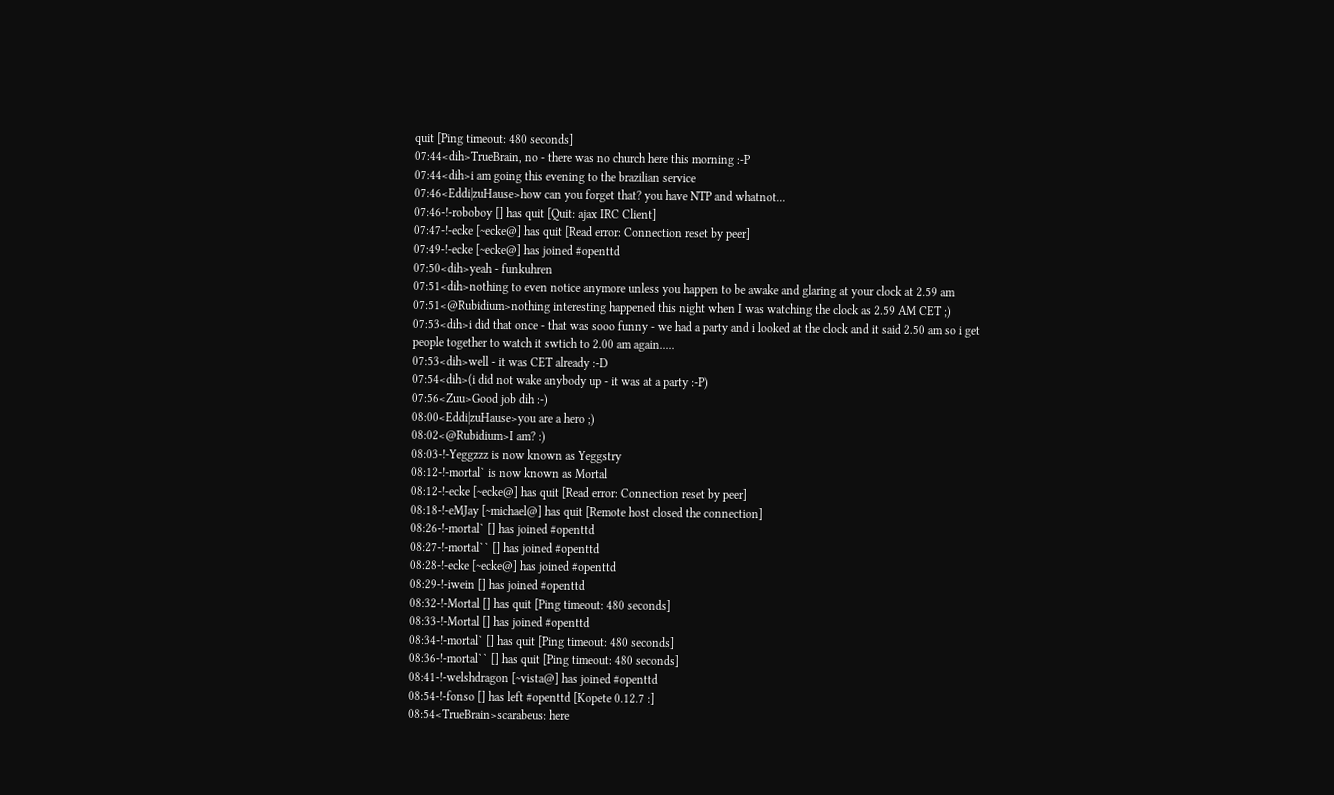quit [Ping timeout: 480 seconds]
07:44<dih>TrueBrain, no - there was no church here this morning :-P
07:44<dih>i am going this evening to the brazilian service
07:46<Eddi|zuHause>how can you forget that? you have NTP and whatnot...
07:46-!-roboboy [] has quit [Quit: ajax IRC Client]
07:47-!-ecke [~ecke@] has quit [Read error: Connection reset by peer]
07:49-!-ecke [~ecke@] has joined #openttd
07:50<dih>yeah - funkuhren
07:51<dih>nothing to even notice anymore unless you happen to be awake and glaring at your clock at 2.59 am
07:51<@Rubidium>nothing interesting happened this night when I was watching the clock as 2.59 AM CET ;)
07:53<dih>i did that once - that was sooo funny - we had a party and i looked at the clock and it said 2.50 am so i get people together to watch it swtich to 2.00 am again.....
07:53<dih>well - it was CET already :-D
07:54<dih>(i did not wake anybody up - it was at a party :-P)
07:56<Zuu>Good job dih :-)
08:00<Eddi|zuHause>you are a hero ;)
08:02<@Rubidium>I am? :)
08:03-!-Yeggzzz is now known as Yeggstry
08:12-!-mortal` is now known as Mortal
08:12-!-ecke [~ecke@] has quit [Read error: Connection reset by peer]
08:18-!-eMJay [~michael@] has quit [Remote host closed the connection]
08:26-!-mortal` [] has joined #openttd
08:27-!-mortal`` [] has joined #openttd
08:28-!-ecke [~ecke@] has joined #openttd
08:29-!-iwein [] has joined #openttd
08:32-!-Mortal [] has quit [Ping timeout: 480 seconds]
08:33-!-Mortal [] has joined #openttd
08:34-!-mortal` [] has quit [Ping timeout: 480 seconds]
08:36-!-mortal`` [] has quit [Ping timeout: 480 seconds]
08:41-!-welshdragon [~vista@] has joined #openttd
08:54-!-fonso [] has left #openttd [Kopete 0.12.7 :]
08:54<TrueBrain>scarabeus: here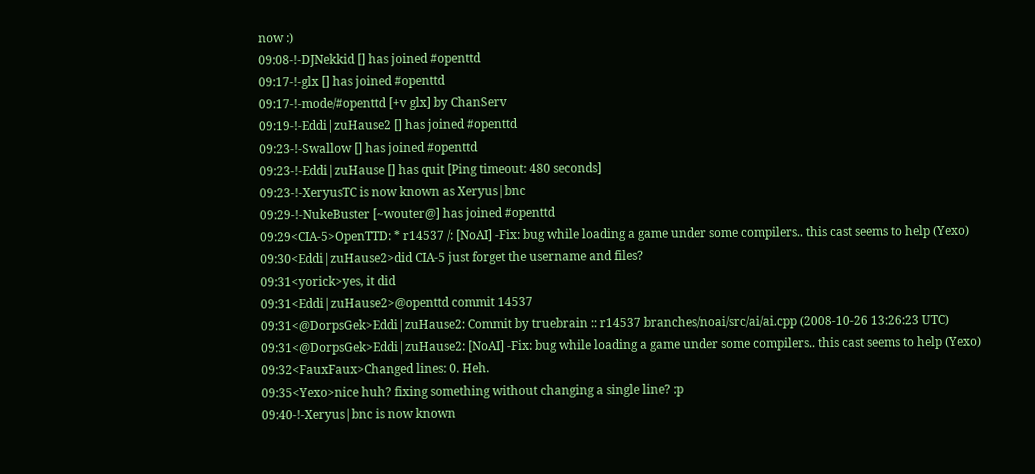now :)
09:08-!-DJNekkid [] has joined #openttd
09:17-!-glx [] has joined #openttd
09:17-!-mode/#openttd [+v glx] by ChanServ
09:19-!-Eddi|zuHause2 [] has joined #openttd
09:23-!-Swallow [] has joined #openttd
09:23-!-Eddi|zuHause [] has quit [Ping timeout: 480 seconds]
09:23-!-XeryusTC is now known as Xeryus|bnc
09:29-!-NukeBuster [~wouter@] has joined #openttd
09:29<CIA-5>OpenTTD: * r14537 /: [NoAI] -Fix: bug while loading a game under some compilers.. this cast seems to help (Yexo)
09:30<Eddi|zuHause2>did CIA-5 just forget the username and files?
09:31<yorick>yes, it did
09:31<Eddi|zuHause2>@openttd commit 14537
09:31<@DorpsGek>Eddi|zuHause2: Commit by truebrain :: r14537 branches/noai/src/ai/ai.cpp (2008-10-26 13:26:23 UTC)
09:31<@DorpsGek>Eddi|zuHause2: [NoAI] -Fix: bug while loading a game under some compilers.. this cast seems to help (Yexo)
09:32<FauxFaux>Changed lines: 0. Heh.
09:35<Yexo>nice huh? fixing something without changing a single line? :p
09:40-!-Xeryus|bnc is now known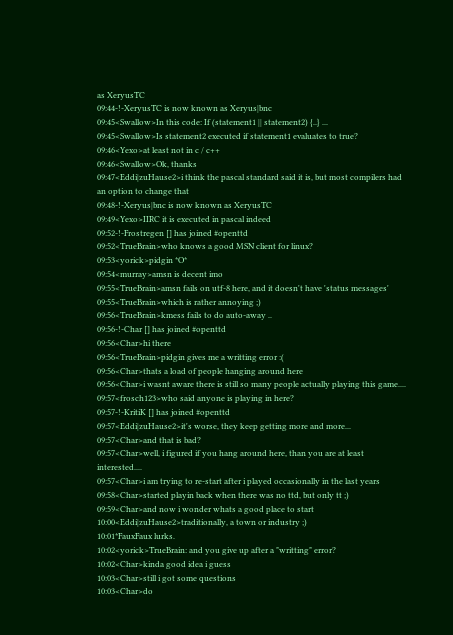as XeryusTC
09:44-!-XeryusTC is now known as Xeryus|bnc
09:45<Swallow>In this code: If (statement1 || statement2) {..} ...
09:45<Swallow>Is statement2 executed if statement1 evaluates to true?
09:46<Yexo>at least not in c / c++
09:46<Swallow>Ok, thanks
09:47<Eddi|zuHause2>i think the pascal standard said it is, but most compilers had an option to change that
09:48-!-Xeryus|bnc is now known as XeryusTC
09:49<Yexo>IIRC it is executed in pascal indeed
09:52-!-Frostregen [] has joined #openttd
09:52<TrueBrain>who knows a good MSN client for linux?
09:53<yorick>pidgin *O*
09:54<murray>amsn is decent imo
09:55<TrueBrain>amsn fails on utf-8 here, and it doesn't have 'status messages'
09:55<TrueBrain>which is rather annoying ;)
09:56<TrueBrain>kmess fails to do auto-away ..
09:56-!-Char [] has joined #openttd
09:56<Char>hi there
09:56<TrueBrain>pidgin gives me a writting error :(
09:56<Char>thats a load of people hanging around here
09:56<Char>i wasnt aware there is still so many people actually playing this game....
09:57<frosch123>who said anyone is playing in here?
09:57-!-KritiK [] has joined #openttd
09:57<Eddi|zuHause2>it's worse, they keep getting more and more...
09:57<Char>and that is bad?
09:57<Char>well, i figured if you hang around here, than you are at least interested....
09:57<Char>i am trying to re-start after i played occasionally in the last years
09:58<Char>started playin back when there was no ttd, but only tt ;)
09:59<Char>and now i wonder whats a good place to start
10:00<Eddi|zuHause2>traditionally, a town or industry ;)
10:01*FauxFaux lurks.
10:02<yorick>TrueBrain: and you give up after a "writting" error?
10:02<Char>kinda good idea i guess
10:03<Char>still i got some questions
10:03<Char>do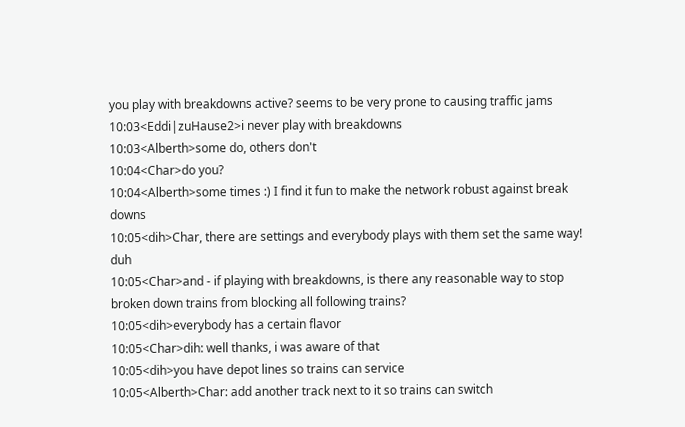you play with breakdowns active? seems to be very prone to causing traffic jams
10:03<Eddi|zuHause2>i never play with breakdowns
10:03<Alberth>some do, others don't
10:04<Char>do you?
10:04<Alberth>some times :) I find it fun to make the network robust against break downs
10:05<dih>Char, there are settings and everybody plays with them set the same way! duh
10:05<Char>and - if playing with breakdowns, is there any reasonable way to stop broken down trains from blocking all following trains?
10:05<dih>everybody has a certain flavor
10:05<Char>dih: well thanks, i was aware of that
10:05<dih>you have depot lines so trains can service
10:05<Alberth>Char: add another track next to it so trains can switch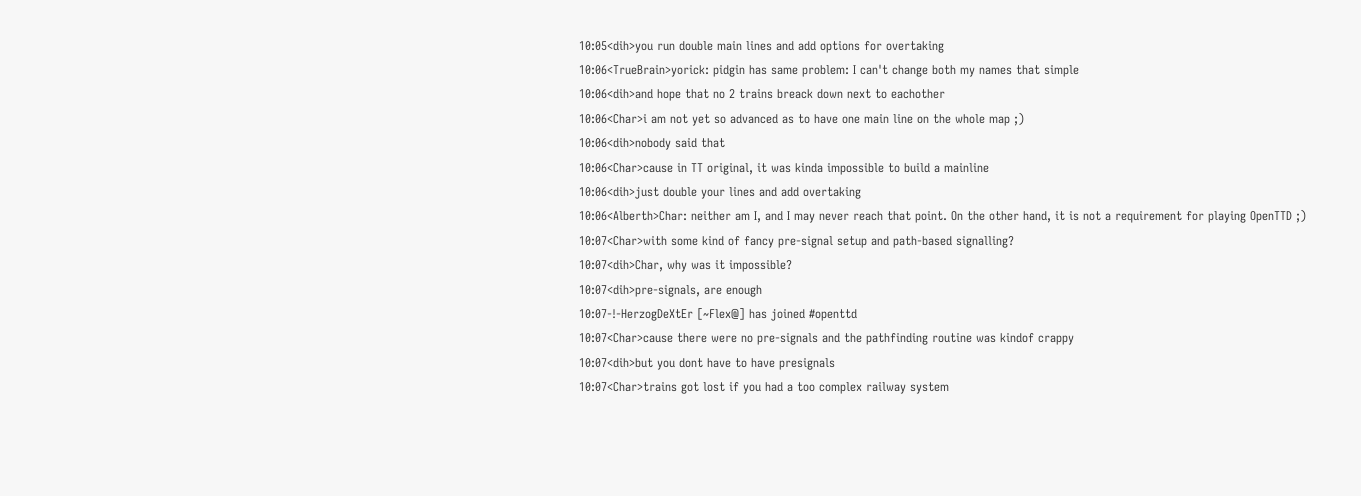10:05<dih>you run double main lines and add options for overtaking
10:06<TrueBrain>yorick: pidgin has same problem: I can't change both my names that simple
10:06<dih>and hope that no 2 trains breack down next to eachother
10:06<Char>i am not yet so advanced as to have one main line on the whole map ;)
10:06<dih>nobody said that
10:06<Char>cause in TT original, it was kinda impossible to build a mainline
10:06<dih>just double your lines and add overtaking
10:06<Alberth>Char: neither am I, and I may never reach that point. On the other hand, it is not a requirement for playing OpenTTD ;)
10:07<Char>with some kind of fancy pre-signal setup and path-based signalling?
10:07<dih>Char, why was it impossible?
10:07<dih>pre-signals, are enough
10:07-!-HerzogDeXtEr [~Flex@] has joined #openttd
10:07<Char>cause there were no pre-signals and the pathfinding routine was kindof crappy
10:07<dih>but you dont have to have presignals
10:07<Char>trains got lost if you had a too complex railway system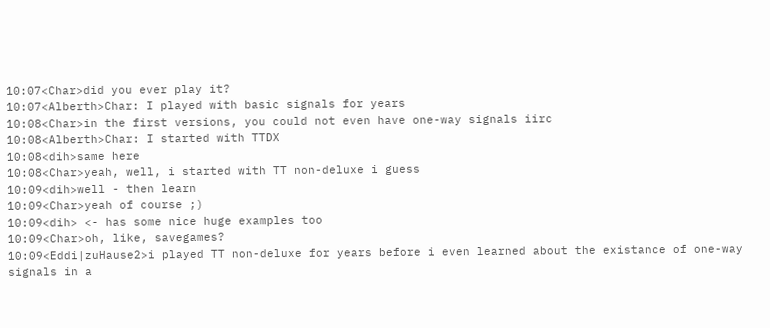10:07<Char>did you ever play it?
10:07<Alberth>Char: I played with basic signals for years
10:08<Char>in the first versions, you could not even have one-way signals iirc
10:08<Alberth>Char: I started with TTDX
10:08<dih>same here
10:08<Char>yeah, well, i started with TT non-deluxe i guess
10:09<dih>well - then learn
10:09<Char>yeah of course ;)
10:09<dih> <- has some nice huge examples too
10:09<Char>oh, like, savegames?
10:09<Eddi|zuHause2>i played TT non-deluxe for years before i even learned about the existance of one-way signals in a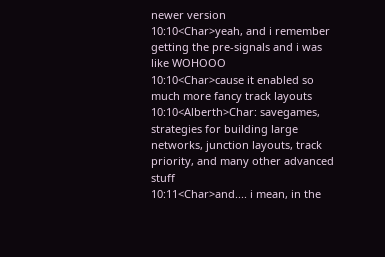newer version
10:10<Char>yeah, and i remember getting the pre-signals and i was like WOHOOO
10:10<Char>cause it enabled so much more fancy track layouts
10:10<Alberth>Char: savegames, strategies for building large networks, junction layouts, track priority, and many other advanced stuff
10:11<Char>and.... i mean, in the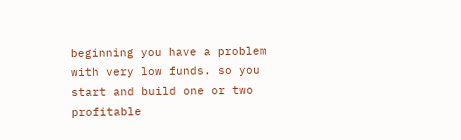beginning you have a problem with very low funds. so you start and build one or two profitable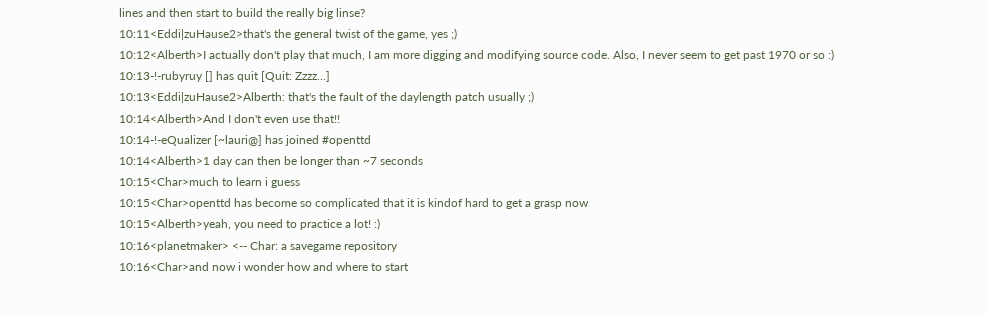lines and then start to build the really big linse?
10:11<Eddi|zuHause2>that's the general twist of the game, yes ;)
10:12<Alberth>I actually don't play that much, I am more digging and modifying source code. Also, I never seem to get past 1970 or so :)
10:13-!-rubyruy [] has quit [Quit: Zzzz...]
10:13<Eddi|zuHause2>Alberth: that's the fault of the daylength patch usually ;)
10:14<Alberth>And I don't even use that!!
10:14-!-eQualizer [~lauri@] has joined #openttd
10:14<Alberth>1 day can then be longer than ~7 seconds
10:15<Char>much to learn i guess
10:15<Char>openttd has become so complicated that it is kindof hard to get a grasp now
10:15<Alberth>yeah, you need to practice a lot! :)
10:16<planetmaker> <-- Char: a savegame repository
10:16<Char>and now i wonder how and where to start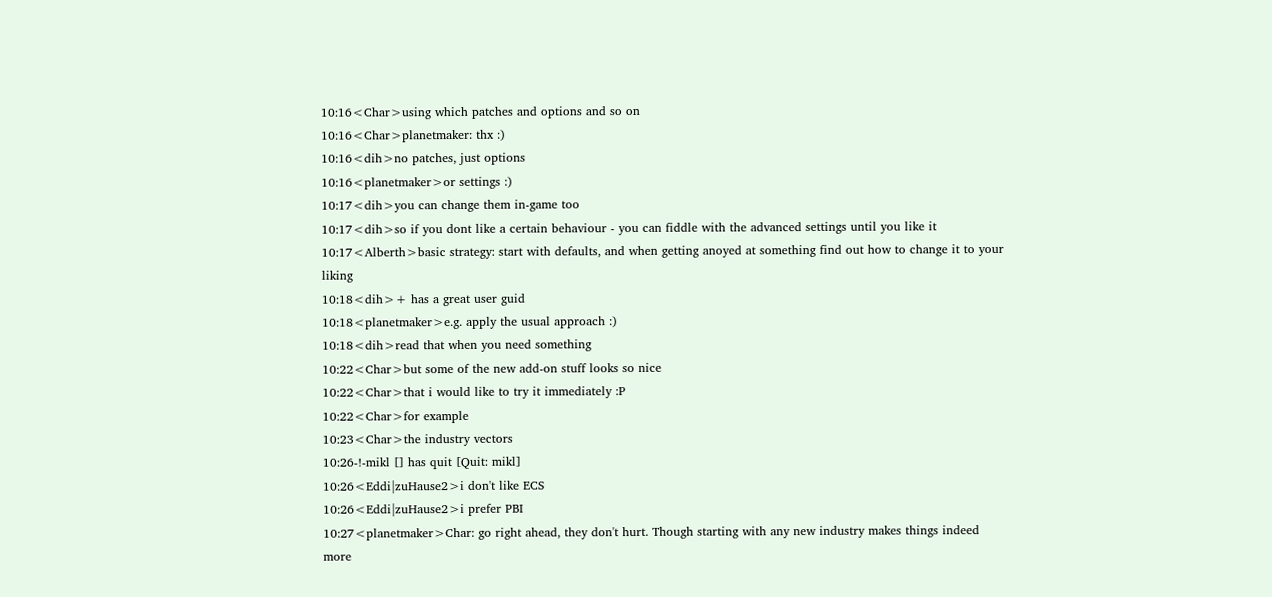10:16<Char>using which patches and options and so on
10:16<Char>planetmaker: thx :)
10:16<dih>no patches, just options
10:16<planetmaker>or settings :)
10:17<dih>you can change them in-game too
10:17<dih>so if you dont like a certain behaviour - you can fiddle with the advanced settings until you like it
10:17<Alberth>basic strategy: start with defaults, and when getting anoyed at something find out how to change it to your liking
10:18<dih>+ has a great user guid
10:18<planetmaker>e.g. apply the usual approach :)
10:18<dih>read that when you need something
10:22<Char>but some of the new add-on stuff looks so nice
10:22<Char>that i would like to try it immediately :P
10:22<Char>for example
10:23<Char>the industry vectors
10:26-!-mikl [] has quit [Quit: mikl]
10:26<Eddi|zuHause2>i don't like ECS
10:26<Eddi|zuHause2>i prefer PBI
10:27<planetmaker>Char: go right ahead, they don't hurt. Though starting with any new industry makes things indeed more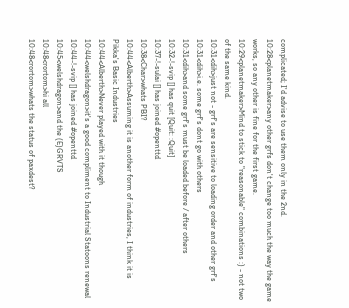complicated; I'd advise to use them only in the 2nd.
10:28<planetmaker>any other grfs don't change too much the way the game works, so any other is fine for the first game.
10:29<planetmaker>Mind to stick to "reasonable" combinations :) - not two of the same kind.
10:31<dih>just not - grf's are sensitive to loading order and other grf's
10:31<dih>i.e. some grf's dont go with others
10:31<dih>and some grf's must be loaded before / after others
10:32-!-svip [] has quit [Quit: :Quit]
10:37-!-sulai [] has joined #openttd
10:38<Char>whats PBI?
10:44<Alberth>Assuming it is another form of industries, I think it is Pikka's Basic Industries
10:44<Alberth>Never played with it though
10:44<welshdragon>it's a good compliment to Industrial Statoons renewal
10:44-!-svip [] has joined #openttd
10:45<welshdragon>and the (E)GRVTS
10:48<rortom>hi all
10:48<rortom>whats the status of paxdest?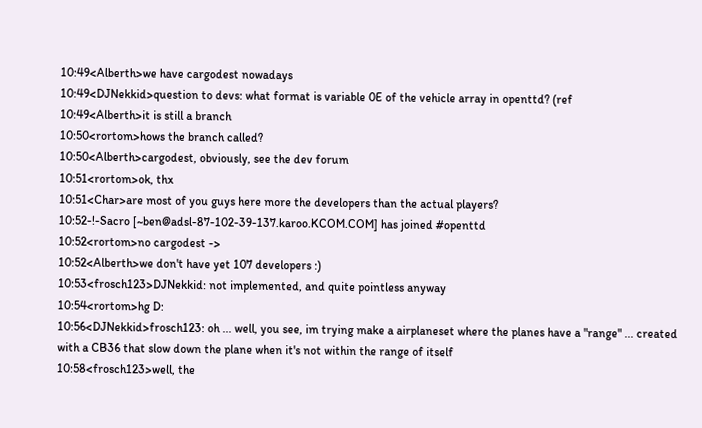10:49<Alberth>we have cargodest nowadays
10:49<DJNekkid>question to devs: what format is variable 0E of the vehicle array in openttd? (ref
10:49<Alberth>it is still a branch
10:50<rortom>hows the branch called?
10:50<Alberth>cargodest, obviously, see the dev forum
10:51<rortom>ok, thx
10:51<Char>are most of you guys here more the developers than the actual players?
10:52-!-Sacro [~ben@adsl-87-102-39-137.karoo.KCOM.COM] has joined #openttd
10:52<rortom>no cargodest ->
10:52<Alberth>we don't have yet 107 developers :)
10:53<frosch123>DJNekkid: not implemented, and quite pointless anyway
10:54<rortom>hg D:
10:56<DJNekkid>frosch123: oh ... well, you see, im trying make a airplaneset where the planes have a "range" ... created with a CB36 that slow down the plane when it's not within the range of itself
10:58<frosch123>well, the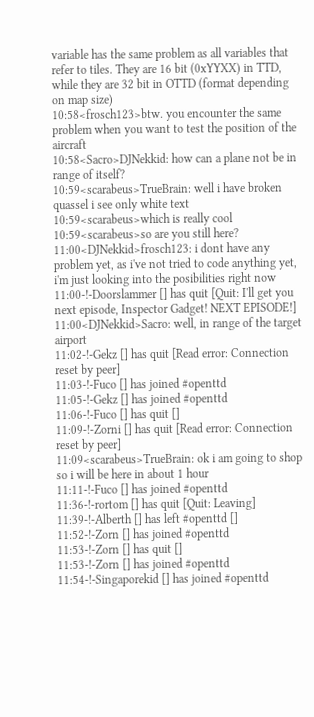variable has the same problem as all variables that refer to tiles. They are 16 bit (0xYYXX) in TTD, while they are 32 bit in OTTD (format depending on map size)
10:58<frosch123>btw. you encounter the same problem when you want to test the position of the aircraft
10:58<Sacro>DJNekkid: how can a plane not be in range of itself?
10:59<scarabeus>TrueBrain: well i have broken quassel i see only white text
10:59<scarabeus>which is really cool
10:59<scarabeus>so are you still here?
11:00<DJNekkid>frosch123: i dont have any problem yet, as i've not tried to code anything yet, i'm just looking into the posibilities right now
11:00-!-Doorslammer [] has quit [Quit: I'll get you next episode, Inspector Gadget! NEXT EPISODE!]
11:00<DJNekkid>Sacro: well, in range of the target airport
11:02-!-Gekz [] has quit [Read error: Connection reset by peer]
11:03-!-Fuco [] has joined #openttd
11:05-!-Gekz [] has joined #openttd
11:06-!-Fuco [] has quit []
11:09-!-Zorni [] has quit [Read error: Connection reset by peer]
11:09<scarabeus>TrueBrain: ok i am going to shop so i will be here in about 1 hour
11:11-!-Fuco [] has joined #openttd
11:36-!-rortom [] has quit [Quit: Leaving]
11:39-!-Alberth [] has left #openttd []
11:52-!-Zorn [] has joined #openttd
11:53-!-Zorn [] has quit []
11:53-!-Zorn [] has joined #openttd
11:54-!-Singaporekid [] has joined #openttd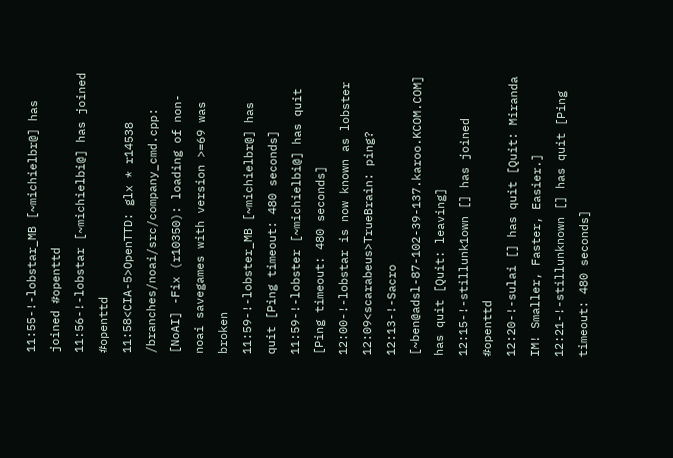11:55-!-lobstar_MB [~michielbr@] has joined #openttd
11:56-!-lobstar [~michielbi@] has joined #openttd
11:58<CIA-5>OpenTTD: glx * r14538 /branches/noai/src/company_cmd.cpp: [NoAI] -Fix (r10350): loading of non-noai savegames with version >=69 was broken
11:59-!-lobster_MB [~michielbr@] has quit [Ping timeout: 480 seconds]
11:59-!-lobster [~michielbi@] has quit [Ping timeout: 480 seconds]
12:00-!-lobstar is now known as lobster
12:09<scarabeus>TrueBrain: ping?
12:13-!-Sacro [~ben@adsl-87-102-39-137.karoo.KCOM.COM] has quit [Quit: leaving]
12:15-!-stillunk1own [] has joined #openttd
12:20-!-sulai [] has quit [Quit: Miranda IM! Smaller, Faster, Easier.]
12:21-!-stillunknown [] has quit [Ping timeout: 480 seconds]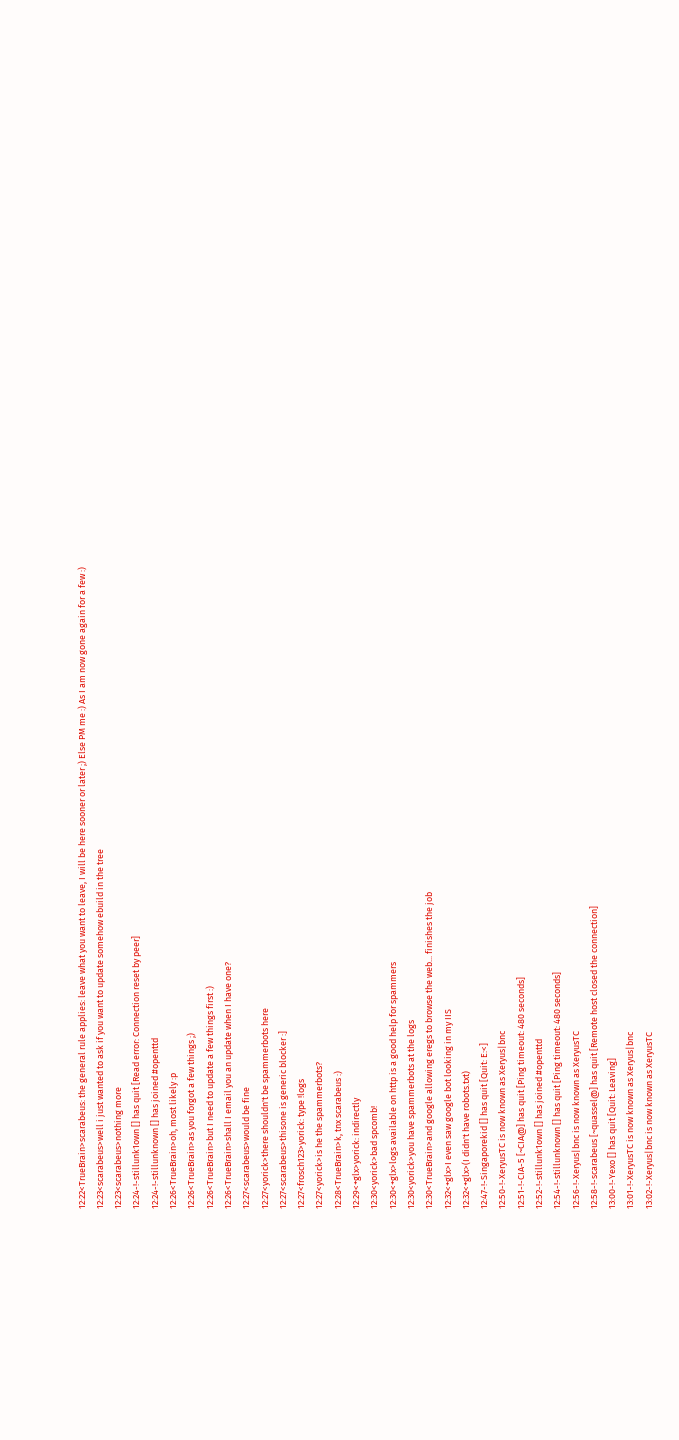12:22<TrueBrain>scarabeus: the general rule applies: leave what you want to leave, I will be here sooner or later ;) Else PM me :) As I am now gone again for a few :)
12:23<scarabeus>well i just wanted to ask if you want to update somehow ebuild in the tree
12:23<scarabeus>nothing more
12:24-!-stillunk1own [] has quit [Read error: Connection reset by peer]
12:24-!-stillunknown [] has joined #openttd
12:26<TrueBrain>oh, most likely :p
12:26<TrueBrain>as you forgot a few things ;)
12:26<TrueBrain>but I need to update a few things first :)
12:26<TrueBrain>shall I email you an update when I have one?
12:27<scarabeus>would be fine
12:27<yorick>there shouldn't be spammerbots here
12:27<scarabeus>thisone is generic blocker :]
12:27<frosch123>yorick: type !logs
12:27<yorick>is he the spammerbots?
12:28<TrueBrain>k, tnx scarabeus :)
12:29<+glx>yorick: indirectly
12:30<yorick>bad spcomb!
12:30<+glx>logs available on http is a good help for spammers
12:30<yorick>you have spammerbots at the logs
12:30<TrueBrain>and google allowing eregs to browse the web... finishes the job
12:32<+glx>I even saw google bot looking in my IIS
12:32<+glx>(I didn't have robots.txt)
12:47-!-Singaporekid [] has quit [Quit: E:<]
12:50-!-XeryusTC is now known as Xeryus|bnc
12:51-!-CIA-5 [~CIA@] has quit [Ping timeout: 480 seconds]
12:52-!-stillunk1own [] has joined #openttd
12:54-!-stillunknown [] has quit [Ping timeout: 480 seconds]
12:56-!-Xeryus|bnc is now known as XeryusTC
12:58-!-scarabeus [~quassel@] has quit [Remote host closed the connection]
13:00-!-Yexo [] has quit [Quit: Leaving]
13:01-!-XeryusTC is now known as Xeryus|bnc
13:02-!-Xeryus|bnc is now known as XeryusTC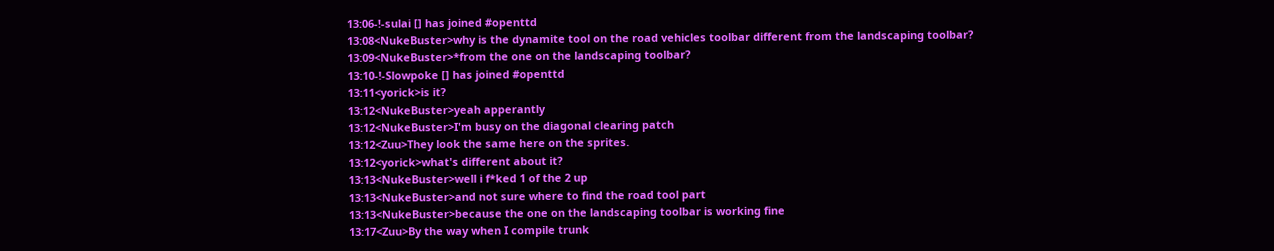13:06-!-sulai [] has joined #openttd
13:08<NukeBuster>why is the dynamite tool on the road vehicles toolbar different from the landscaping toolbar?
13:09<NukeBuster>*from the one on the landscaping toolbar?
13:10-!-Slowpoke [] has joined #openttd
13:11<yorick>is it?
13:12<NukeBuster>yeah apperantly
13:12<NukeBuster>I'm busy on the diagonal clearing patch
13:12<Zuu>They look the same here on the sprites.
13:12<yorick>what's different about it?
13:13<NukeBuster>well i f*ked 1 of the 2 up
13:13<NukeBuster>and not sure where to find the road tool part
13:13<NukeBuster>because the one on the landscaping toolbar is working fine
13:17<Zuu>By the way when I compile trunk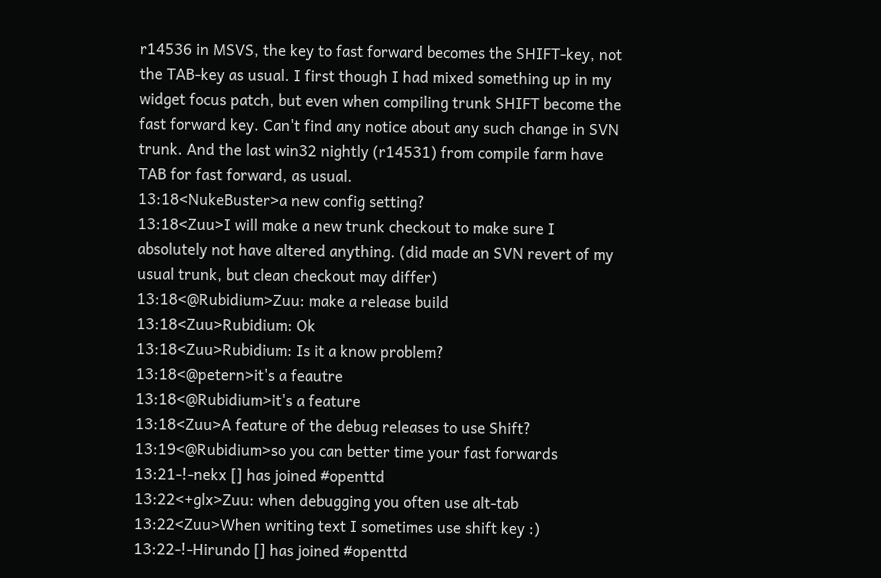r14536 in MSVS, the key to fast forward becomes the SHIFT-key, not the TAB-key as usual. I first though I had mixed something up in my widget focus patch, but even when compiling trunk SHIFT become the fast forward key. Can't find any notice about any such change in SVN trunk. And the last win32 nightly (r14531) from compile farm have TAB for fast forward, as usual.
13:18<NukeBuster>a new config setting?
13:18<Zuu>I will make a new trunk checkout to make sure I absolutely not have altered anything. (did made an SVN revert of my usual trunk, but clean checkout may differ)
13:18<@Rubidium>Zuu: make a release build
13:18<Zuu>Rubidium: Ok
13:18<Zuu>Rubidium: Is it a know problem?
13:18<@petern>it's a feautre
13:18<@Rubidium>it's a feature
13:18<Zuu>A feature of the debug releases to use Shift?
13:19<@Rubidium>so you can better time your fast forwards
13:21-!-nekx [] has joined #openttd
13:22<+glx>Zuu: when debugging you often use alt-tab
13:22<Zuu>When writing text I sometimes use shift key :)
13:22-!-Hirundo [] has joined #openttd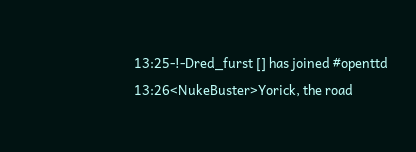13:25-!-Dred_furst [] has joined #openttd
13:26<NukeBuster>Yorick, the road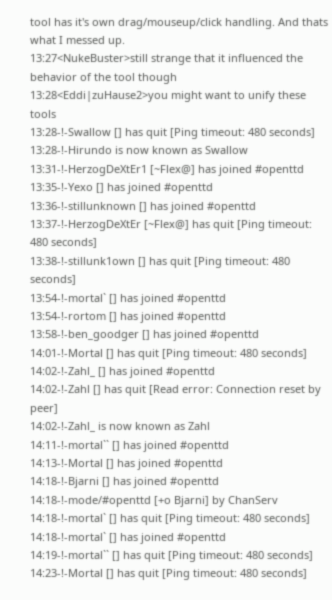tool has it's own drag/mouseup/click handling. And thats what I messed up.
13:27<NukeBuster>still strange that it influenced the behavior of the tool though
13:28<Eddi|zuHause2>you might want to unify these tools
13:28-!-Swallow [] has quit [Ping timeout: 480 seconds]
13:28-!-Hirundo is now known as Swallow
13:31-!-HerzogDeXtEr1 [~Flex@] has joined #openttd
13:35-!-Yexo [] has joined #openttd
13:36-!-stillunknown [] has joined #openttd
13:37-!-HerzogDeXtEr [~Flex@] has quit [Ping timeout: 480 seconds]
13:38-!-stillunk1own [] has quit [Ping timeout: 480 seconds]
13:54-!-mortal` [] has joined #openttd
13:54-!-rortom [] has joined #openttd
13:58-!-ben_goodger [] has joined #openttd
14:01-!-Mortal [] has quit [Ping timeout: 480 seconds]
14:02-!-Zahl_ [] has joined #openttd
14:02-!-Zahl [] has quit [Read error: Connection reset by peer]
14:02-!-Zahl_ is now known as Zahl
14:11-!-mortal`` [] has joined #openttd
14:13-!-Mortal [] has joined #openttd
14:18-!-Bjarni [] has joined #openttd
14:18-!-mode/#openttd [+o Bjarni] by ChanServ
14:18-!-mortal` [] has quit [Ping timeout: 480 seconds]
14:18-!-mortal` [] has joined #openttd
14:19-!-mortal`` [] has quit [Ping timeout: 480 seconds]
14:23-!-Mortal [] has quit [Ping timeout: 480 seconds]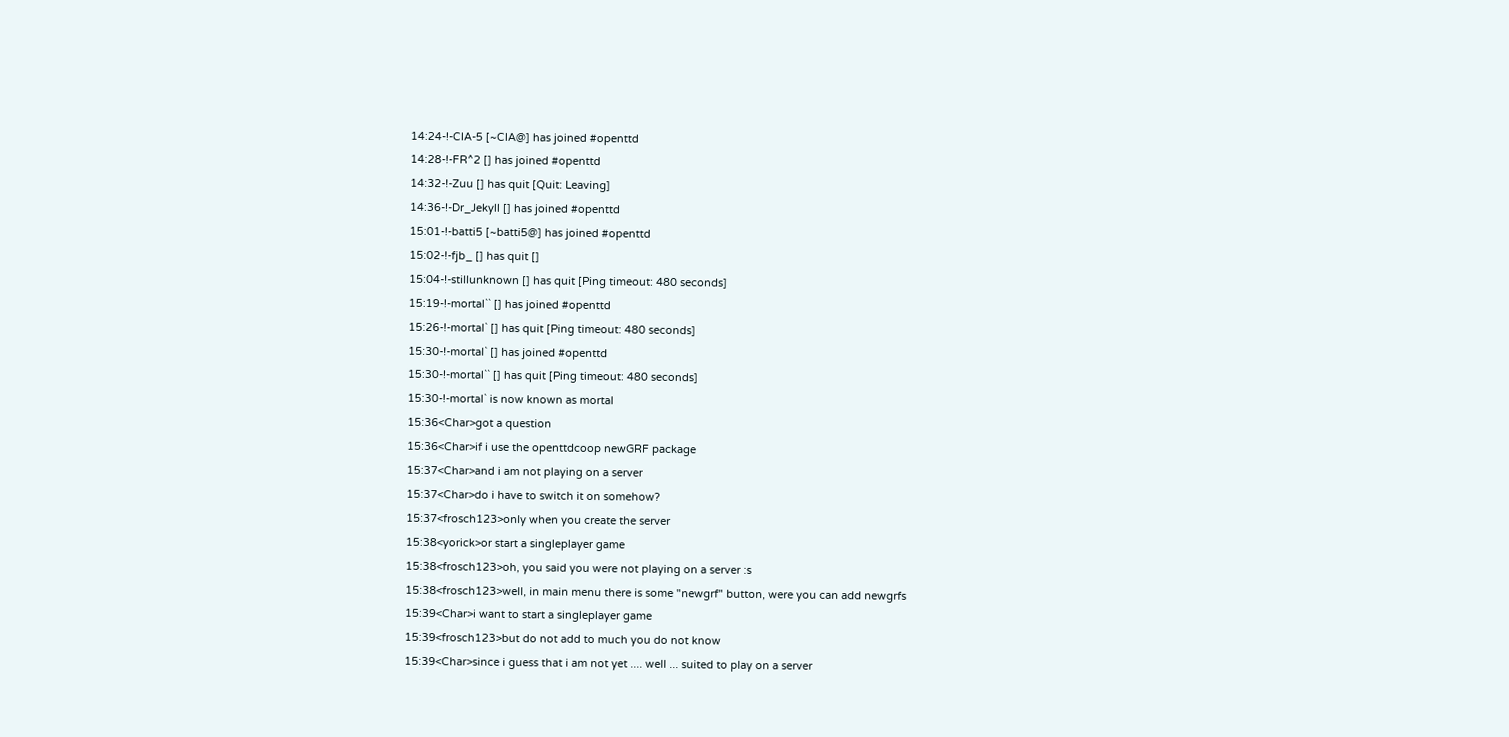14:24-!-CIA-5 [~CIA@] has joined #openttd
14:28-!-FR^2 [] has joined #openttd
14:32-!-Zuu [] has quit [Quit: Leaving]
14:36-!-Dr_Jekyll [] has joined #openttd
15:01-!-batti5 [~batti5@] has joined #openttd
15:02-!-fjb_ [] has quit []
15:04-!-stillunknown [] has quit [Ping timeout: 480 seconds]
15:19-!-mortal`` [] has joined #openttd
15:26-!-mortal` [] has quit [Ping timeout: 480 seconds]
15:30-!-mortal` [] has joined #openttd
15:30-!-mortal`` [] has quit [Ping timeout: 480 seconds]
15:30-!-mortal` is now known as mortal
15:36<Char>got a question
15:36<Char>if i use the openttdcoop newGRF package
15:37<Char>and i am not playing on a server
15:37<Char>do i have to switch it on somehow?
15:37<frosch123>only when you create the server
15:38<yorick>or start a singleplayer game
15:38<frosch123>oh, you said you were not playing on a server :s
15:38<frosch123>well, in main menu there is some "newgrf" button, were you can add newgrfs
15:39<Char>i want to start a singleplayer game
15:39<frosch123>but do not add to much you do not know
15:39<Char>since i guess that i am not yet .... well ... suited to play on a server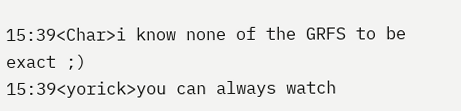15:39<Char>i know none of the GRFS to be exact ;)
15:39<yorick>you can always watch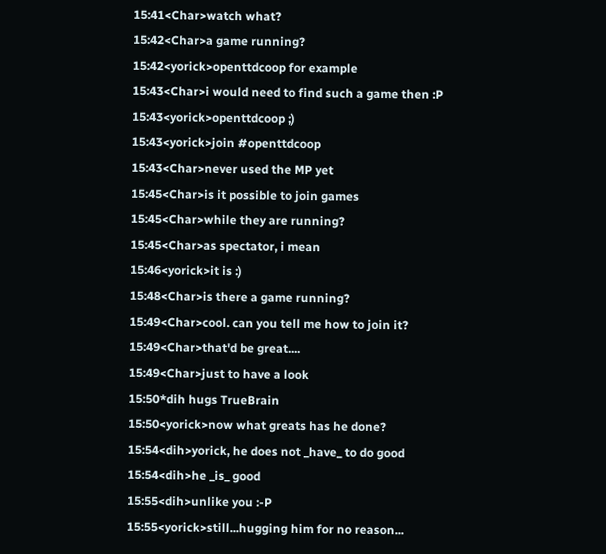15:41<Char>watch what?
15:42<Char>a game running?
15:42<yorick>openttdcoop for example
15:43<Char>i would need to find such a game then :P
15:43<yorick>openttdcoop ;)
15:43<yorick>join #openttdcoop
15:43<Char>never used the MP yet
15:45<Char>is it possible to join games
15:45<Char>while they are running?
15:45<Char>as spectator, i mean
15:46<yorick>it is :)
15:48<Char>is there a game running?
15:49<Char>cool. can you tell me how to join it?
15:49<Char>that'd be great....
15:49<Char>just to have a look
15:50*dih hugs TrueBrain
15:50<yorick>now what greats has he done?
15:54<dih>yorick, he does not _have_ to do good
15:54<dih>he _is_ good
15:55<dih>unlike you :-P
15:55<yorick>still...hugging him for no reason...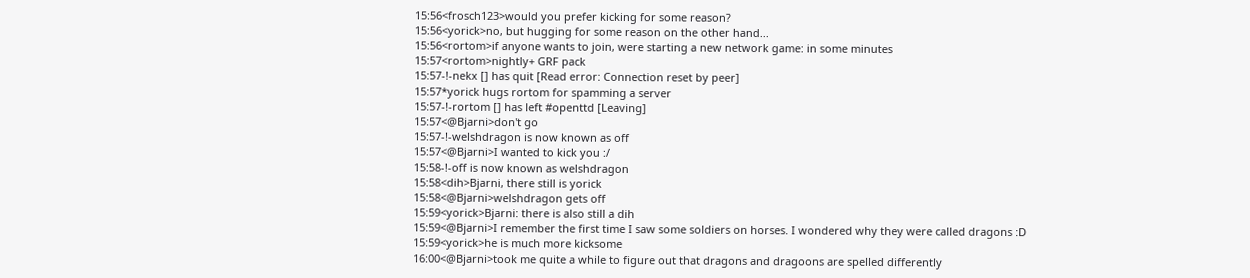15:56<frosch123>would you prefer kicking for some reason?
15:56<yorick>no, but hugging for some reason on the other hand...
15:56<rortom>if anyone wants to join, were starting a new network game: in some minutes
15:57<rortom>nightly+ GRF pack
15:57-!-nekx [] has quit [Read error: Connection reset by peer]
15:57*yorick hugs rortom for spamming a server
15:57-!-rortom [] has left #openttd [Leaving]
15:57<@Bjarni>don't go
15:57-!-welshdragon is now known as off
15:57<@Bjarni>I wanted to kick you :/
15:58-!-off is now known as welshdragon
15:58<dih>Bjarni, there still is yorick
15:58<@Bjarni>welshdragon gets off
15:59<yorick>Bjarni: there is also still a dih
15:59<@Bjarni>I remember the first time I saw some soldiers on horses. I wondered why they were called dragons :D
15:59<yorick>he is much more kicksome
16:00<@Bjarni>took me quite a while to figure out that dragons and dragoons are spelled differently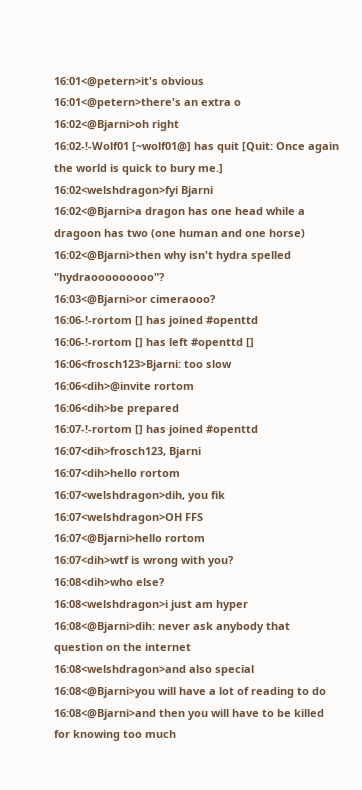16:01<@petern>it's obvious
16:01<@petern>there's an extra o
16:02<@Bjarni>oh right
16:02-!-Wolf01 [~wolf01@] has quit [Quit: Once again the world is quick to bury me.]
16:02<welshdragon>fyi Bjarni
16:02<@Bjarni>a dragon has one head while a dragoon has two (one human and one horse)
16:02<@Bjarni>then why isn't hydra spelled "hydraooooooooo"?
16:03<@Bjarni>or cimeraooo?
16:06-!-rortom [] has joined #openttd
16:06-!-rortom [] has left #openttd []
16:06<frosch123>Bjarni: too slow
16:06<dih>@invite rortom
16:06<dih>be prepared
16:07-!-rortom [] has joined #openttd
16:07<dih>frosch123, Bjarni
16:07<dih>hello rortom
16:07<welshdragon>dih, you fik
16:07<welshdragon>OH FFS
16:07<@Bjarni>hello rortom
16:07<dih>wtf is wrong with you?
16:08<dih>who else?
16:08<welshdragon>i just am hyper
16:08<@Bjarni>dih: never ask anybody that question on the internet
16:08<welshdragon>and also special
16:08<@Bjarni>you will have a lot of reading to do
16:08<@Bjarni>and then you will have to be killed for knowing too much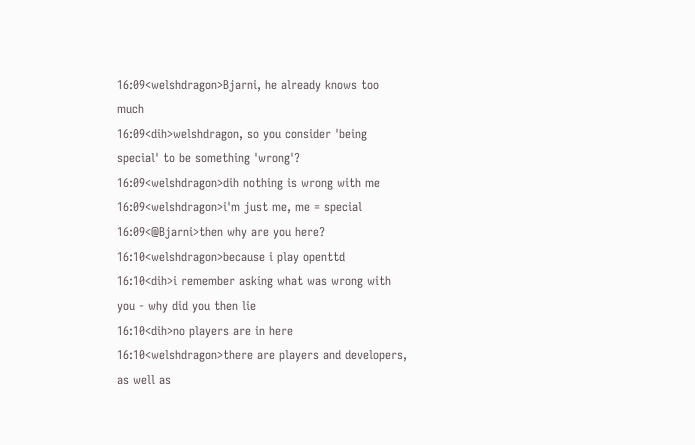16:09<welshdragon>Bjarni, he already knows too much
16:09<dih>welshdragon, so you consider 'being special' to be something 'wrong'?
16:09<welshdragon>dih nothing is wrong with me
16:09<welshdragon>i'm just me, me = special
16:09<@Bjarni>then why are you here?
16:10<welshdragon>because i play openttd
16:10<dih>i remember asking what was wrong with you - why did you then lie
16:10<dih>no players are in here
16:10<welshdragon>there are players and developers, as well as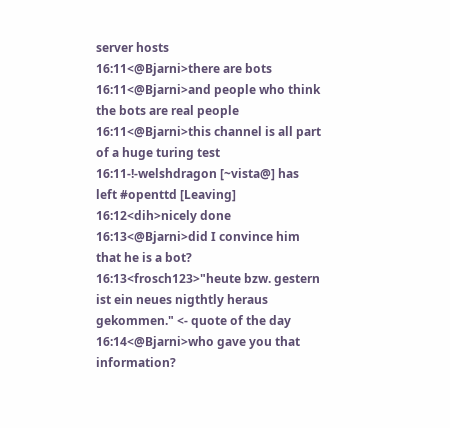server hosts
16:11<@Bjarni>there are bots
16:11<@Bjarni>and people who think the bots are real people
16:11<@Bjarni>this channel is all part of a huge turing test
16:11-!-welshdragon [~vista@] has left #openttd [Leaving]
16:12<dih>nicely done
16:13<@Bjarni>did I convince him that he is a bot?
16:13<frosch123>"heute bzw. gestern ist ein neues nigthtly heraus gekommen." <- quote of the day
16:14<@Bjarni>who gave you that information?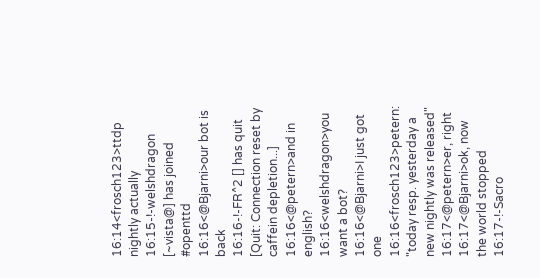16:14<frosch123>ttdp nightly actually
16:15-!-welshdragon [~vista@] has joined #openttd
16:16<@Bjarni>our bot is back
16:16-!-FR^2 [] has quit [Quit: Connection reset by caffein depletion...]
16:16<@petern>and in english?
16:16<welshdragon>you want a bot?
16:16<@Bjarni>I just got one
16:16<frosch123>petern: "today resp. yesterday a new nightly was released"
16:17<@petern>er, right
16:17<@Bjarni>ok, now the world stopped
16:17-!-Sacro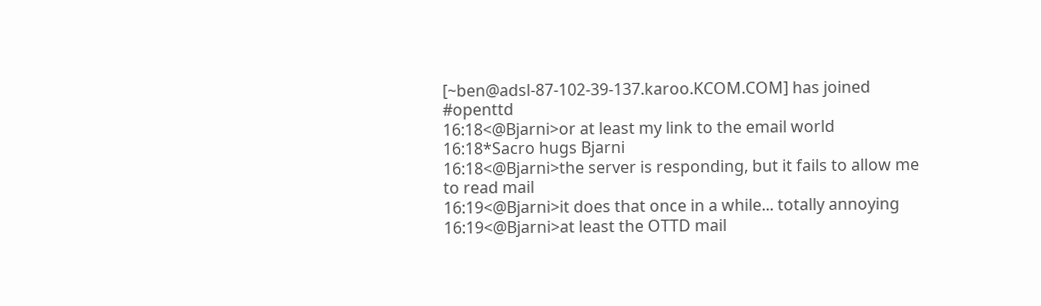[~ben@adsl-87-102-39-137.karoo.KCOM.COM] has joined #openttd
16:18<@Bjarni>or at least my link to the email world
16:18*Sacro hugs Bjarni
16:18<@Bjarni>the server is responding, but it fails to allow me to read mail
16:19<@Bjarni>it does that once in a while... totally annoying
16:19<@Bjarni>at least the OTTD mail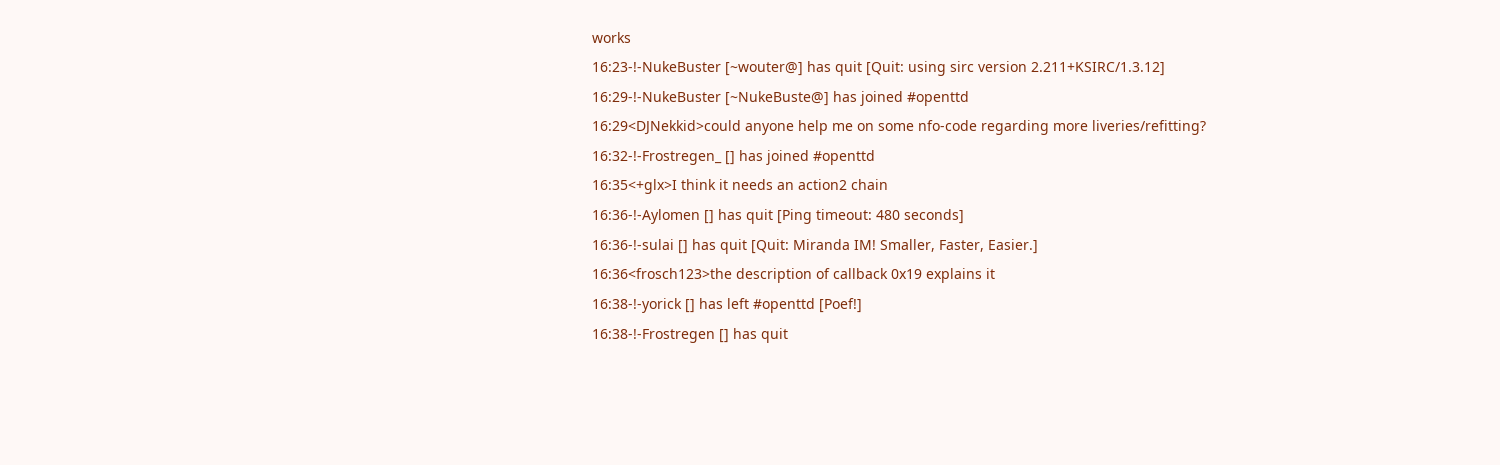works
16:23-!-NukeBuster [~wouter@] has quit [Quit: using sirc version 2.211+KSIRC/1.3.12]
16:29-!-NukeBuster [~NukeBuste@] has joined #openttd
16:29<DJNekkid>could anyone help me on some nfo-code regarding more liveries/refitting?
16:32-!-Frostregen_ [] has joined #openttd
16:35<+glx>I think it needs an action2 chain
16:36-!-Aylomen [] has quit [Ping timeout: 480 seconds]
16:36-!-sulai [] has quit [Quit: Miranda IM! Smaller, Faster, Easier.]
16:36<frosch123>the description of callback 0x19 explains it
16:38-!-yorick [] has left #openttd [Poef!]
16:38-!-Frostregen [] has quit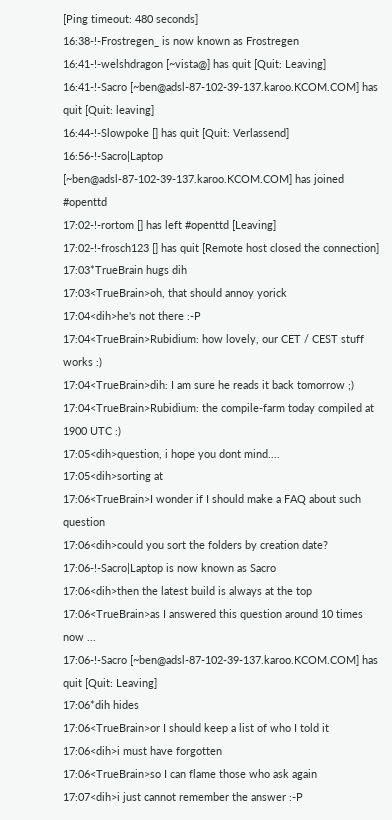[Ping timeout: 480 seconds]
16:38-!-Frostregen_ is now known as Frostregen
16:41-!-welshdragon [~vista@] has quit [Quit: Leaving]
16:41-!-Sacro [~ben@adsl-87-102-39-137.karoo.KCOM.COM] has quit [Quit: leaving]
16:44-!-Slowpoke [] has quit [Quit: Verlassend]
16:56-!-Sacro|Laptop [~ben@adsl-87-102-39-137.karoo.KCOM.COM] has joined #openttd
17:02-!-rortom [] has left #openttd [Leaving]
17:02-!-frosch123 [] has quit [Remote host closed the connection]
17:03*TrueBrain hugs dih
17:03<TrueBrain>oh, that should annoy yorick
17:04<dih>he's not there :-P
17:04<TrueBrain>Rubidium: how lovely, our CET / CEST stuff works :)
17:04<TrueBrain>dih: I am sure he reads it back tomorrow ;)
17:04<TrueBrain>Rubidium: the compile-farm today compiled at 1900 UTC :)
17:05<dih>question, i hope you dont mind....
17:05<dih>sorting at
17:06<TrueBrain>I wonder if I should make a FAQ about such question
17:06<dih>could you sort the folders by creation date?
17:06-!-Sacro|Laptop is now known as Sacro
17:06<dih>then the latest build is always at the top
17:06<TrueBrain>as I answered this question around 10 times now ...
17:06-!-Sacro [~ben@adsl-87-102-39-137.karoo.KCOM.COM] has quit [Quit: Leaving]
17:06*dih hides
17:06<TrueBrain>or I should keep a list of who I told it
17:06<dih>i must have forgotten
17:06<TrueBrain>so I can flame those who ask again
17:07<dih>i just cannot remember the answer :-P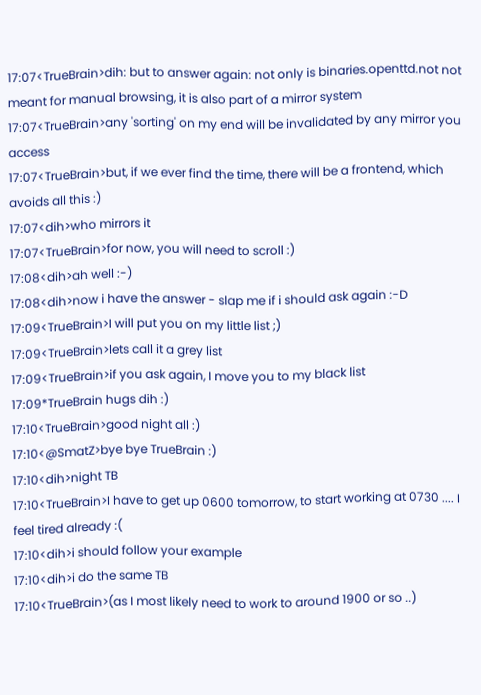17:07<TrueBrain>dih: but to answer again: not only is binaries.openttd.not not meant for manual browsing, it is also part of a mirror system
17:07<TrueBrain>any 'sorting' on my end will be invalidated by any mirror you access
17:07<TrueBrain>but, if we ever find the time, there will be a frontend, which avoids all this :)
17:07<dih>who mirrors it
17:07<TrueBrain>for now, you will need to scroll :)
17:08<dih>ah well :-)
17:08<dih>now i have the answer - slap me if i should ask again :-D
17:09<TrueBrain>I will put you on my little list ;)
17:09<TrueBrain>lets call it a grey list
17:09<TrueBrain>if you ask again, I move you to my black list
17:09*TrueBrain hugs dih :)
17:10<TrueBrain>good night all :)
17:10<@SmatZ>bye bye TrueBrain :)
17:10<dih>night TB
17:10<TrueBrain>I have to get up 0600 tomorrow, to start working at 0730 .... I feel tired already :(
17:10<dih>i should follow your example
17:10<dih>i do the same TB
17:10<TrueBrain>(as I most likely need to work to around 1900 or so ..)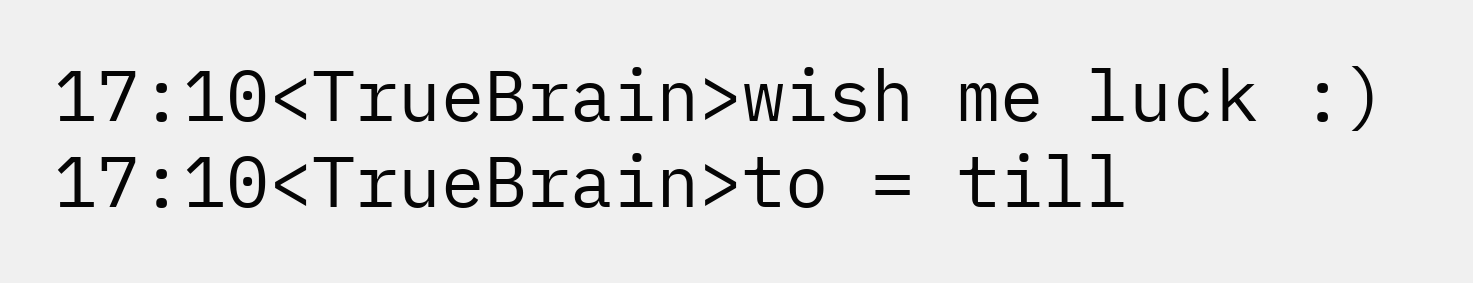17:10<TrueBrain>wish me luck :)
17:10<TrueBrain>to = till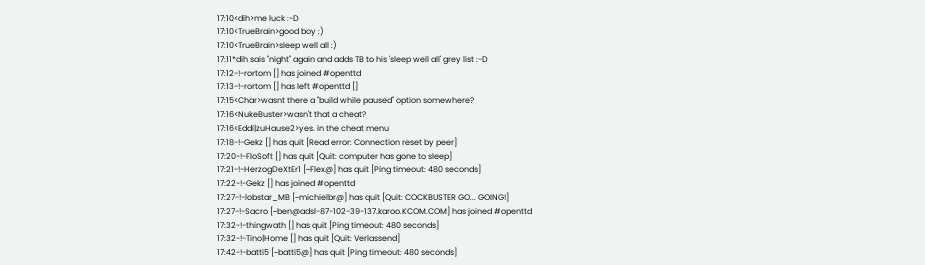17:10<dih>me luck :-D
17:10<TrueBrain>good boy :)
17:10<TrueBrain>sleep well all :)
17:11*dih sais "night" again and adds TB to his 'sleep well all' grey list :-D
17:12-!-rortom [] has joined #openttd
17:13-!-rortom [] has left #openttd []
17:15<Char>wasnt there a "build while paused" option somewhere?
17:16<NukeBuster>wasn't that a cheat?
17:16<Eddi|zuHause2>yes. in the cheat menu
17:18-!-Gekz [] has quit [Read error: Connection reset by peer]
17:20-!-FloSoft [] has quit [Quit: computer has gone to sleep]
17:21-!-HerzogDeXtEr1 [~Flex@] has quit [Ping timeout: 480 seconds]
17:22-!-Gekz [] has joined #openttd
17:27-!-lobstar_MB [~michielbr@] has quit [Quit: COCKBUSTER GO... GOING!]
17:27-!-Sacro [~ben@adsl-87-102-39-137.karoo.KCOM.COM] has joined #openttd
17:32-!-thingwath [] has quit [Ping timeout: 480 seconds]
17:32-!-Tino|Home [] has quit [Quit: Verlassend]
17:42-!-batti5 [~batti5@] has quit [Ping timeout: 480 seconds]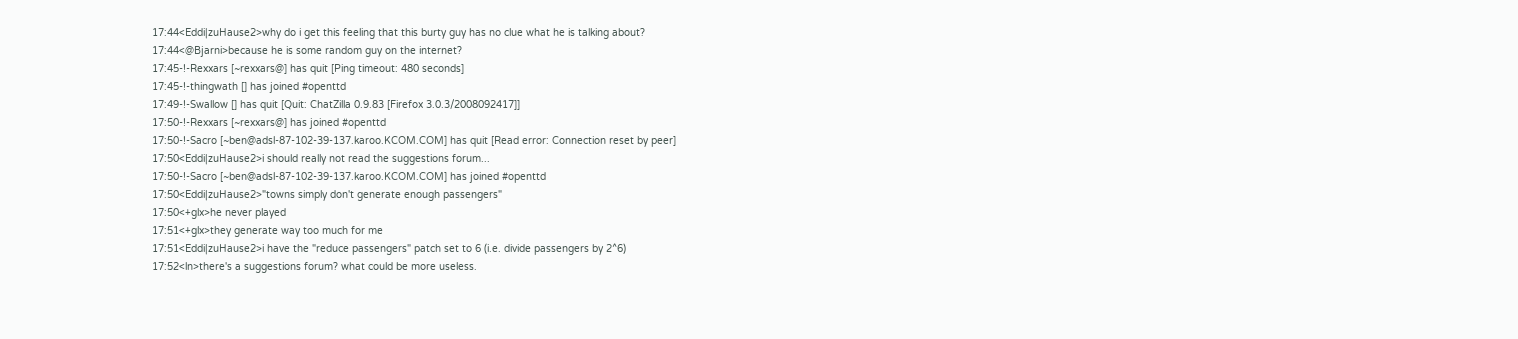17:44<Eddi|zuHause2>why do i get this feeling that this burty guy has no clue what he is talking about?
17:44<@Bjarni>because he is some random guy on the internet?
17:45-!-Rexxars [~rexxars@] has quit [Ping timeout: 480 seconds]
17:45-!-thingwath [] has joined #openttd
17:49-!-Swallow [] has quit [Quit: ChatZilla 0.9.83 [Firefox 3.0.3/2008092417]]
17:50-!-Rexxars [~rexxars@] has joined #openttd
17:50-!-Sacro [~ben@adsl-87-102-39-137.karoo.KCOM.COM] has quit [Read error: Connection reset by peer]
17:50<Eddi|zuHause2>i should really not read the suggestions forum...
17:50-!-Sacro [~ben@adsl-87-102-39-137.karoo.KCOM.COM] has joined #openttd
17:50<Eddi|zuHause2>"towns simply don't generate enough passengers"
17:50<+glx>he never played
17:51<+glx>they generate way too much for me
17:51<Eddi|zuHause2>i have the "reduce passengers" patch set to 6 (i.e. divide passengers by 2^6)
17:52<ln>there's a suggestions forum? what could be more useless.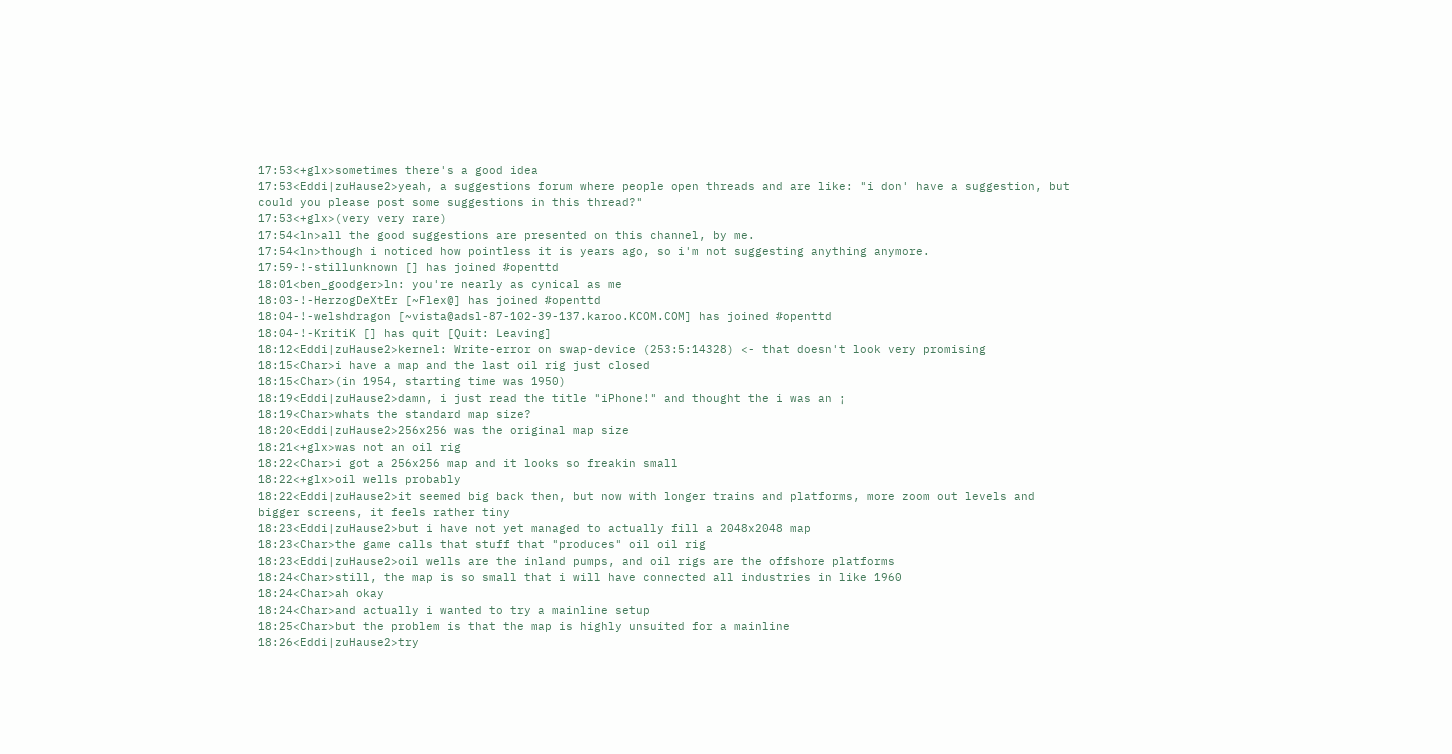17:53<+glx>sometimes there's a good idea
17:53<Eddi|zuHause2>yeah, a suggestions forum where people open threads and are like: "i don' have a suggestion, but could you please post some suggestions in this thread?"
17:53<+glx>(very very rare)
17:54<ln>all the good suggestions are presented on this channel, by me.
17:54<ln>though i noticed how pointless it is years ago, so i'm not suggesting anything anymore.
17:59-!-stillunknown [] has joined #openttd
18:01<ben_goodger>ln: you're nearly as cynical as me
18:03-!-HerzogDeXtEr [~Flex@] has joined #openttd
18:04-!-welshdragon [~vista@adsl-87-102-39-137.karoo.KCOM.COM] has joined #openttd
18:04-!-KritiK [] has quit [Quit: Leaving]
18:12<Eddi|zuHause2>kernel: Write-error on swap-device (253:5:14328) <- that doesn't look very promising
18:15<Char>i have a map and the last oil rig just closed
18:15<Char>(in 1954, starting time was 1950)
18:19<Eddi|zuHause2>damn, i just read the title "iPhone!" and thought the i was an ¡
18:19<Char>whats the standard map size?
18:20<Eddi|zuHause2>256x256 was the original map size
18:21<+glx>was not an oil rig
18:22<Char>i got a 256x256 map and it looks so freakin small
18:22<+glx>oil wells probably
18:22<Eddi|zuHause2>it seemed big back then, but now with longer trains and platforms, more zoom out levels and bigger screens, it feels rather tiny
18:23<Eddi|zuHause2>but i have not yet managed to actually fill a 2048x2048 map
18:23<Char>the game calls that stuff that "produces" oil oil rig
18:23<Eddi|zuHause2>oil wells are the inland pumps, and oil rigs are the offshore platforms
18:24<Char>still, the map is so small that i will have connected all industries in like 1960
18:24<Char>ah okay
18:24<Char>and actually i wanted to try a mainline setup
18:25<Char>but the problem is that the map is highly unsuited for a mainline
18:26<Eddi|zuHause2>try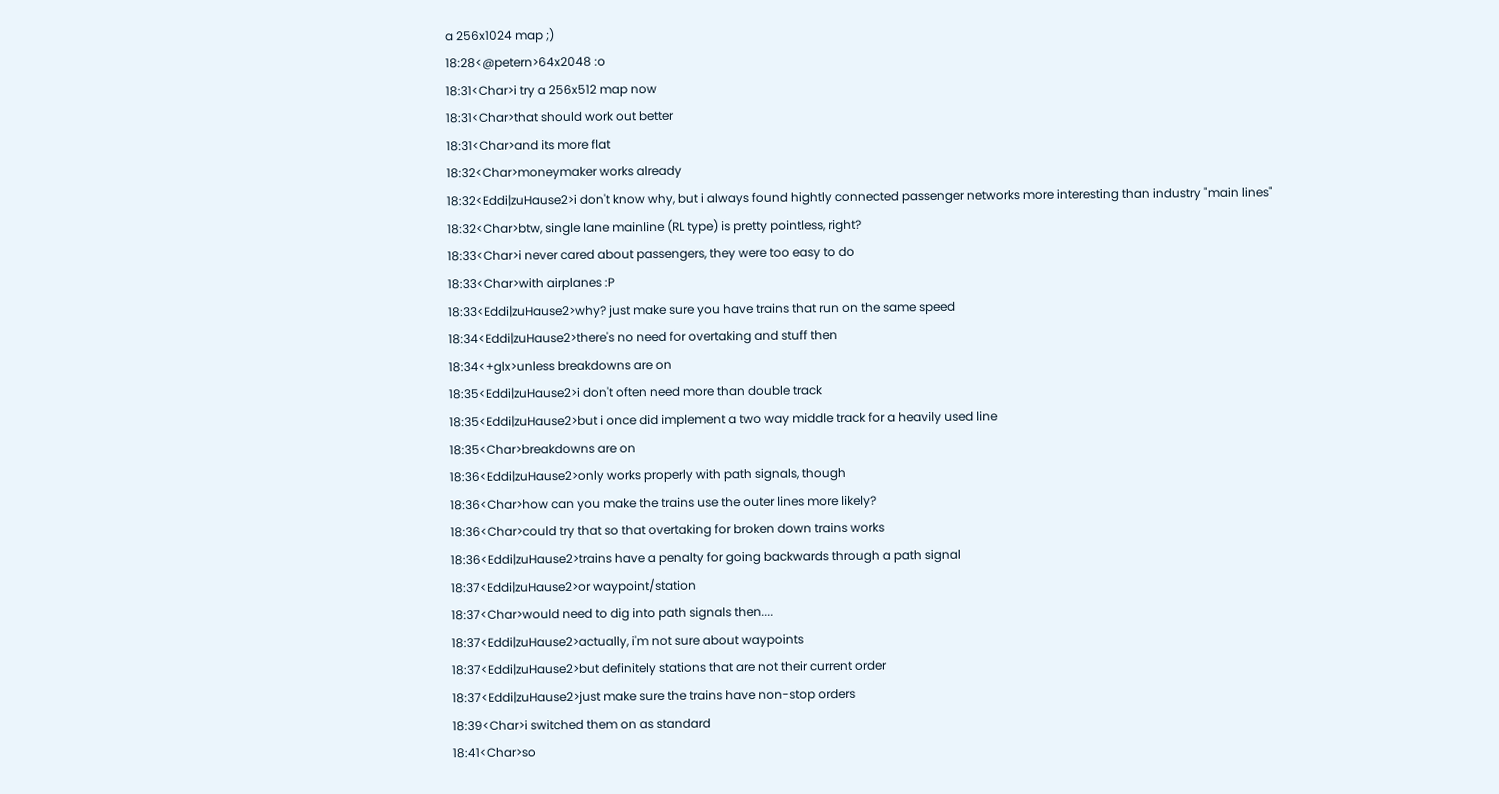a 256x1024 map ;)
18:28<@petern>64x2048 :o
18:31<Char>i try a 256x512 map now
18:31<Char>that should work out better
18:31<Char>and its more flat
18:32<Char>moneymaker works already
18:32<Eddi|zuHause2>i don't know why, but i always found hightly connected passenger networks more interesting than industry "main lines"
18:32<Char>btw, single lane mainline (RL type) is pretty pointless, right?
18:33<Char>i never cared about passengers, they were too easy to do
18:33<Char>with airplanes :P
18:33<Eddi|zuHause2>why? just make sure you have trains that run on the same speed
18:34<Eddi|zuHause2>there's no need for overtaking and stuff then
18:34<+glx>unless breakdowns are on
18:35<Eddi|zuHause2>i don't often need more than double track
18:35<Eddi|zuHause2>but i once did implement a two way middle track for a heavily used line
18:35<Char>breakdowns are on
18:36<Eddi|zuHause2>only works properly with path signals, though
18:36<Char>how can you make the trains use the outer lines more likely?
18:36<Char>could try that so that overtaking for broken down trains works
18:36<Eddi|zuHause2>trains have a penalty for going backwards through a path signal
18:37<Eddi|zuHause2>or waypoint/station
18:37<Char>would need to dig into path signals then....
18:37<Eddi|zuHause2>actually, i'm not sure about waypoints
18:37<Eddi|zuHause2>but definitely stations that are not their current order
18:37<Eddi|zuHause2>just make sure the trains have non-stop orders
18:39<Char>i switched them on as standard
18:41<Char>so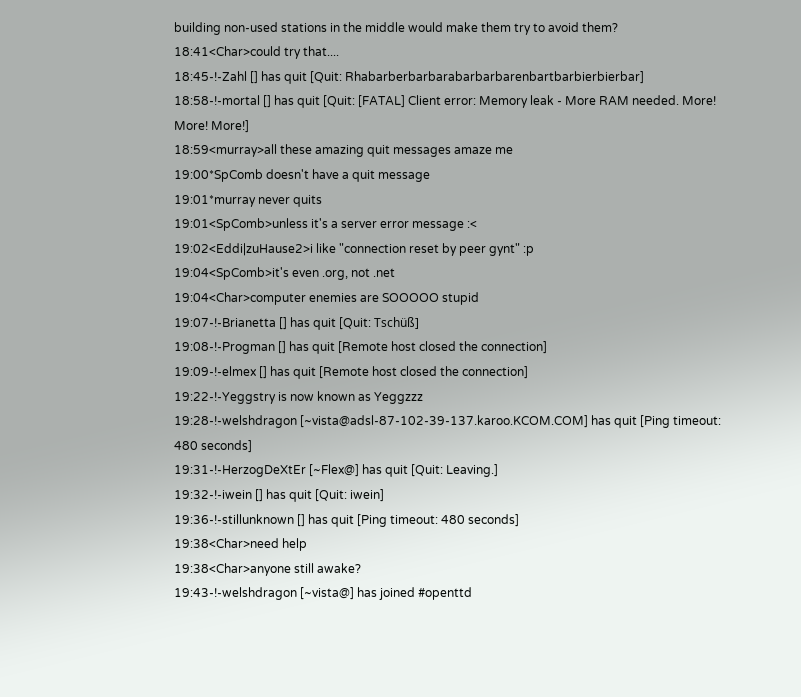building non-used stations in the middle would make them try to avoid them?
18:41<Char>could try that....
18:45-!-Zahl [] has quit [Quit: Rhabarberbarbarabarbarbarenbartbarbierbierbar]
18:58-!-mortal [] has quit [Quit: [FATAL] Client error: Memory leak - More RAM needed. More! More! More!]
18:59<murray>all these amazing quit messages amaze me
19:00*SpComb doesn't have a quit message
19:01*murray never quits
19:01<SpComb>unless it's a server error message :<
19:02<Eddi|zuHause2>i like "connection reset by peer gynt" :p
19:04<SpComb>it's even .org, not .net
19:04<Char>computer enemies are SOOOOO stupid
19:07-!-Brianetta [] has quit [Quit: Tschüß]
19:08-!-Progman [] has quit [Remote host closed the connection]
19:09-!-elmex [] has quit [Remote host closed the connection]
19:22-!-Yeggstry is now known as Yeggzzz
19:28-!-welshdragon [~vista@adsl-87-102-39-137.karoo.KCOM.COM] has quit [Ping timeout: 480 seconds]
19:31-!-HerzogDeXtEr [~Flex@] has quit [Quit: Leaving.]
19:32-!-iwein [] has quit [Quit: iwein]
19:36-!-stillunknown [] has quit [Ping timeout: 480 seconds]
19:38<Char>need help
19:38<Char>anyone still awake?
19:43-!-welshdragon [~vista@] has joined #openttd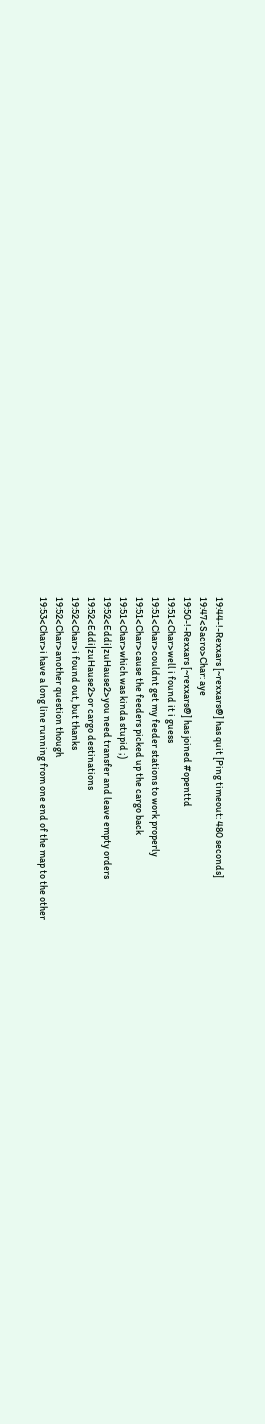19:44-!-Rexxars [~rexxars@] has quit [Ping timeout: 480 seconds]
19:47<Sacro>Char: aye
19:50-!-Rexxars [~rexxars@] has joined #openttd
19:51<Char>well i found it i guess
19:51<Char>couldnt get my feeder stations to work properly
19:51<Char>cause the feeders picked up the cargo back
19:51<Char>which was kinda stupid ;)
19:52<Eddi|zuHause2>you need transfer and leave empty orders
19:52<Eddi|zuHause2>or cargo destinations
19:52<Char>i found out, but thanks
19:52<Char>another question though
19:53<Char>i have a long line running from one end of the map to the other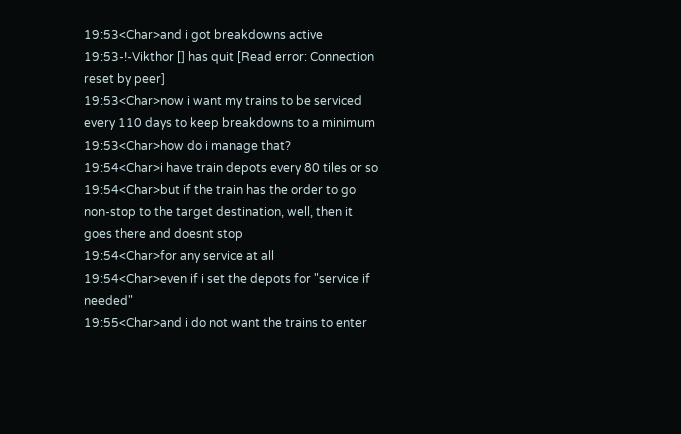19:53<Char>and i got breakdowns active
19:53-!-Vikthor [] has quit [Read error: Connection reset by peer]
19:53<Char>now i want my trains to be serviced every 110 days to keep breakdowns to a minimum
19:53<Char>how do i manage that?
19:54<Char>i have train depots every 80 tiles or so
19:54<Char>but if the train has the order to go non-stop to the target destination, well, then it goes there and doesnt stop
19:54<Char>for any service at all
19:54<Char>even if i set the depots for "service if needed"
19:55<Char>and i do not want the trains to enter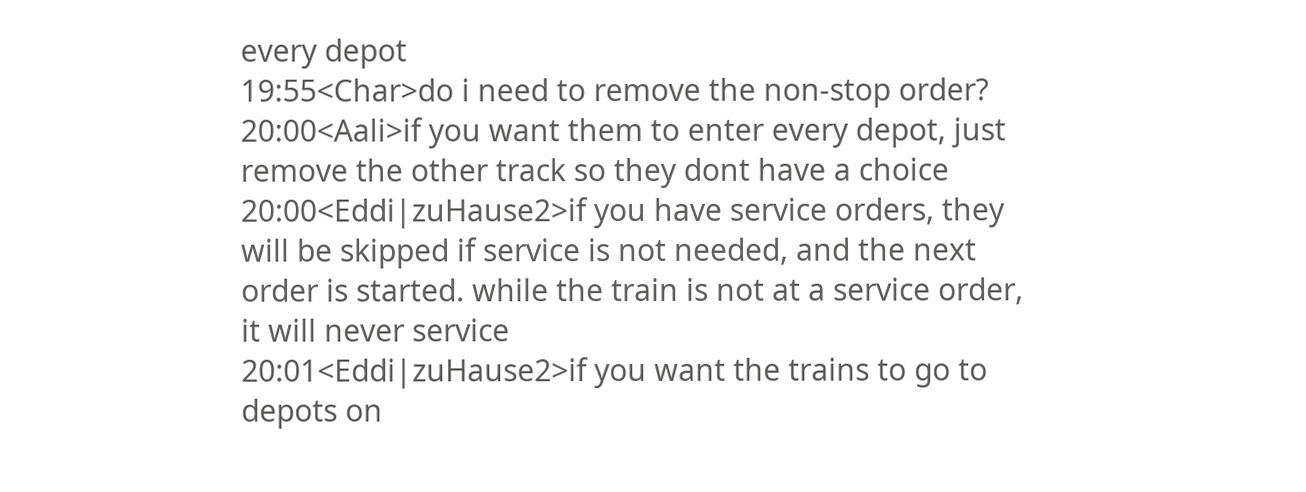every depot
19:55<Char>do i need to remove the non-stop order?
20:00<Aali>if you want them to enter every depot, just remove the other track so they dont have a choice
20:00<Eddi|zuHause2>if you have service orders, they will be skipped if service is not needed, and the next order is started. while the train is not at a service order, it will never service
20:01<Eddi|zuHause2>if you want the trains to go to depots on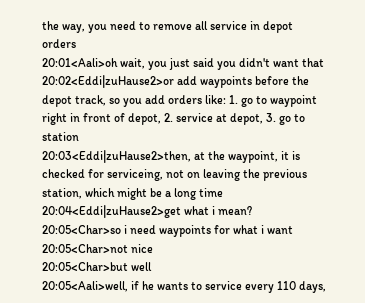the way, you need to remove all service in depot orders
20:01<Aali>oh wait, you just said you didn't want that
20:02<Eddi|zuHause2>or add waypoints before the depot track, so you add orders like: 1. go to waypoint right in front of depot, 2. service at depot, 3. go to station
20:03<Eddi|zuHause2>then, at the waypoint, it is checked for serviceing, not on leaving the previous station, which might be a long time
20:04<Eddi|zuHause2>get what i mean?
20:05<Char>so i need waypoints for what i want
20:05<Char>not nice
20:05<Char>but well
20:05<Aali>well, if he wants to service every 110 days,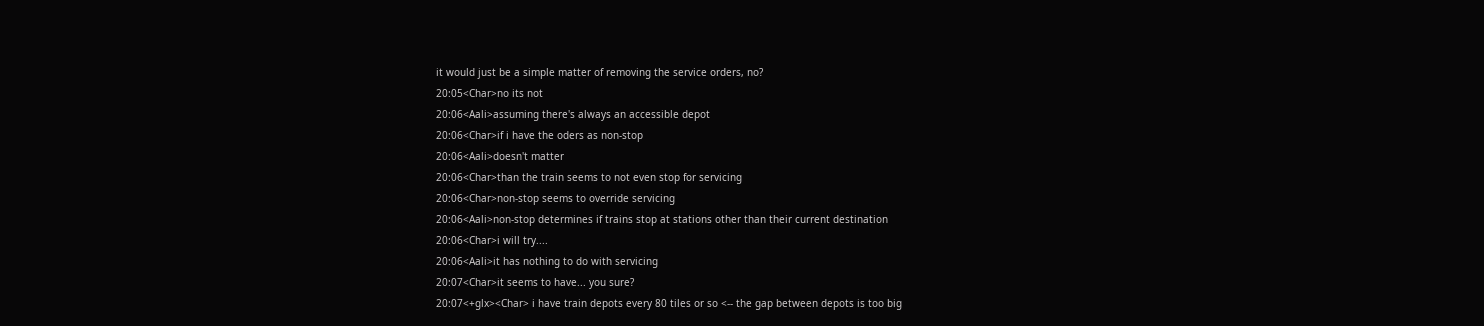it would just be a simple matter of removing the service orders, no?
20:05<Char>no its not
20:06<Aali>assuming there's always an accessible depot
20:06<Char>if i have the oders as non-stop
20:06<Aali>doesn't matter
20:06<Char>than the train seems to not even stop for servicing
20:06<Char>non-stop seems to override servicing
20:06<Aali>non-stop determines if trains stop at stations other than their current destination
20:06<Char>i will try....
20:06<Aali>it has nothing to do with servicing
20:07<Char>it seems to have... you sure?
20:07<+glx><Char> i have train depots every 80 tiles or so <-- the gap between depots is too big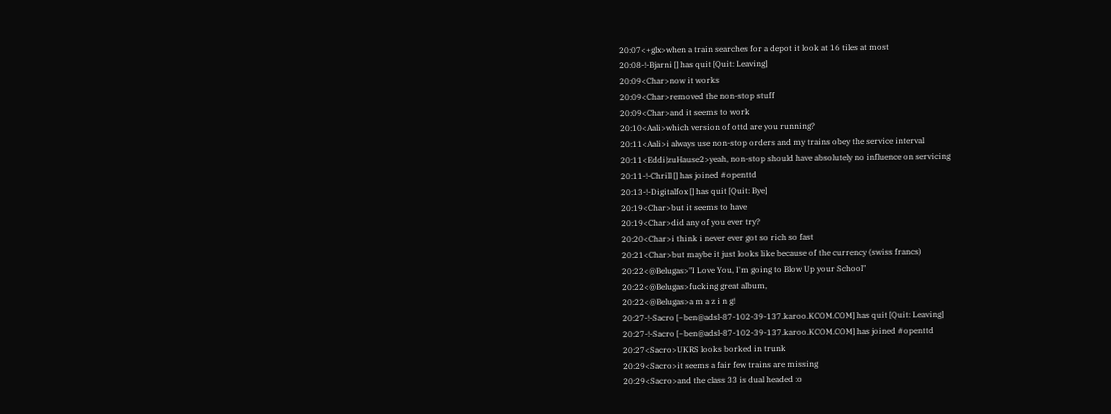20:07<+glx>when a train searches for a depot it look at 16 tiles at most
20:08-!-Bjarni [] has quit [Quit: Leaving]
20:09<Char>now it works
20:09<Char>removed the non-stop stuff
20:09<Char>and it seems to work
20:10<Aali>which version of ottd are you running?
20:11<Aali>i always use non-stop orders and my trains obey the service interval
20:11<Eddi|zuHause2>yeah, non-stop should have absolutely no influence on servicing
20:11-!-Chrill [] has joined #openttd
20:13-!-Digitalfox [] has quit [Quit: Bye]
20:19<Char>but it seems to have
20:19<Char>did any of you ever try?
20:20<Char>i think i never ever got so rich so fast
20:21<Char>but maybe it just looks like because of the currency (swiss francs)
20:22<@Belugas>"I Love You, I'm going to Blow Up your School"
20:22<@Belugas>fucking great album,
20:22<@Belugas>a m a z i n g!
20:27-!-Sacro [~ben@adsl-87-102-39-137.karoo.KCOM.COM] has quit [Quit: Leaving]
20:27-!-Sacro [~ben@adsl-87-102-39-137.karoo.KCOM.COM] has joined #openttd
20:27<Sacro>UKRS looks borked in trunk
20:29<Sacro>it seems a fair few trains are missing
20:29<Sacro>and the class 33 is dual headed :o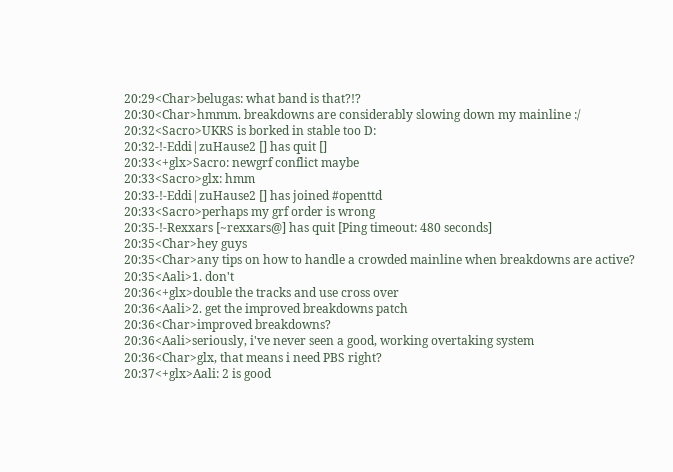20:29<Char>belugas: what band is that?!?
20:30<Char>hmmm. breakdowns are considerably slowing down my mainline :/
20:32<Sacro>UKRS is borked in stable too D:
20:32-!-Eddi|zuHause2 [] has quit []
20:33<+glx>Sacro: newgrf conflict maybe
20:33<Sacro>glx: hmm
20:33-!-Eddi|zuHause2 [] has joined #openttd
20:33<Sacro>perhaps my grf order is wrong
20:35-!-Rexxars [~rexxars@] has quit [Ping timeout: 480 seconds]
20:35<Char>hey guys
20:35<Char>any tips on how to handle a crowded mainline when breakdowns are active?
20:35<Aali>1. don't
20:36<+glx>double the tracks and use cross over
20:36<Aali>2. get the improved breakdowns patch
20:36<Char>improved breakdowns?
20:36<Aali>seriously, i've never seen a good, working overtaking system
20:36<Char>glx, that means i need PBS right?
20:37<+glx>Aali: 2 is good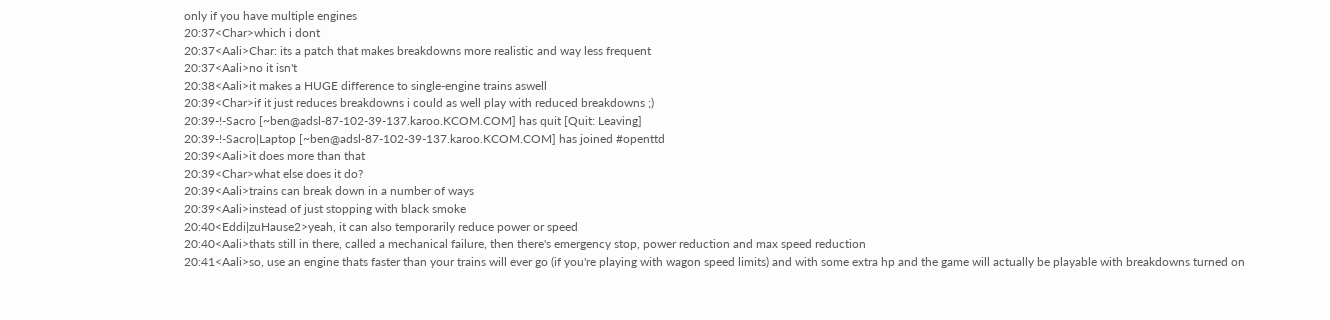only if you have multiple engines
20:37<Char>which i dont
20:37<Aali>Char: its a patch that makes breakdowns more realistic and way less frequent
20:37<Aali>no it isn't
20:38<Aali>it makes a HUGE difference to single-engine trains aswell
20:39<Char>if it just reduces breakdowns i could as well play with reduced breakdowns ;)
20:39-!-Sacro [~ben@adsl-87-102-39-137.karoo.KCOM.COM] has quit [Quit: Leaving]
20:39-!-Sacro|Laptop [~ben@adsl-87-102-39-137.karoo.KCOM.COM] has joined #openttd
20:39<Aali>it does more than that
20:39<Char>what else does it do?
20:39<Aali>trains can break down in a number of ways
20:39<Aali>instead of just stopping with black smoke
20:40<Eddi|zuHause2>yeah, it can also temporarily reduce power or speed
20:40<Aali>thats still in there, called a mechanical failure, then there's emergency stop, power reduction and max speed reduction
20:41<Aali>so, use an engine thats faster than your trains will ever go (if you're playing with wagon speed limits) and with some extra hp and the game will actually be playable with breakdowns turned on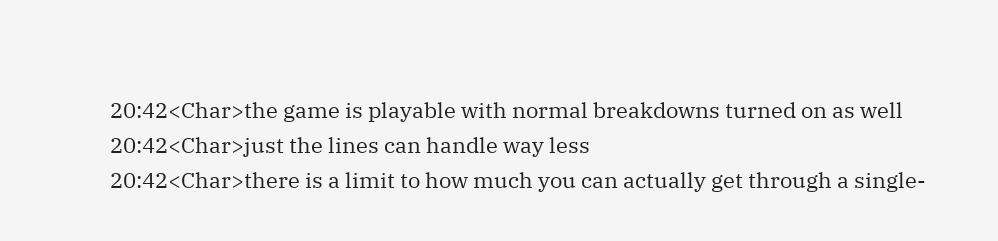20:42<Char>the game is playable with normal breakdowns turned on as well
20:42<Char>just the lines can handle way less
20:42<Char>there is a limit to how much you can actually get through a single-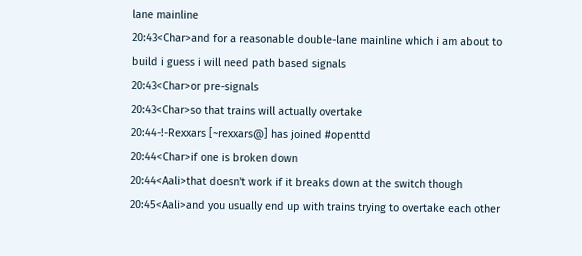lane mainline
20:43<Char>and for a reasonable double-lane mainline which i am about to build i guess i will need path based signals
20:43<Char>or pre-signals
20:43<Char>so that trains will actually overtake
20:44-!-Rexxars [~rexxars@] has joined #openttd
20:44<Char>if one is broken down
20:44<Aali>that doesn't work if it breaks down at the switch though
20:45<Aali>and you usually end up with trains trying to overtake each other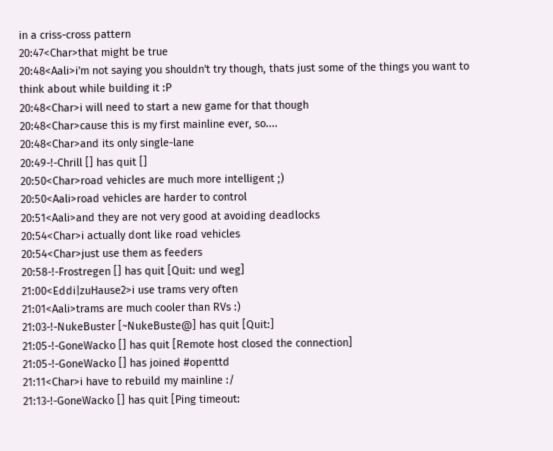in a criss-cross pattern
20:47<Char>that might be true
20:48<Aali>i'm not saying you shouldn't try though, thats just some of the things you want to think about while building it :P
20:48<Char>i will need to start a new game for that though
20:48<Char>cause this is my first mainline ever, so....
20:48<Char>and its only single-lane
20:49-!-Chrill [] has quit []
20:50<Char>road vehicles are much more intelligent ;)
20:50<Aali>road vehicles are harder to control
20:51<Aali>and they are not very good at avoiding deadlocks
20:54<Char>i actually dont like road vehicles
20:54<Char>just use them as feeders
20:58-!-Frostregen [] has quit [Quit: und weg]
21:00<Eddi|zuHause2>i use trams very often
21:01<Aali>trams are much cooler than RVs :)
21:03-!-NukeBuster [~NukeBuste@] has quit [Quit:]
21:05-!-GoneWacko [] has quit [Remote host closed the connection]
21:05-!-GoneWacko [] has joined #openttd
21:11<Char>i have to rebuild my mainline :/
21:13-!-GoneWacko [] has quit [Ping timeout: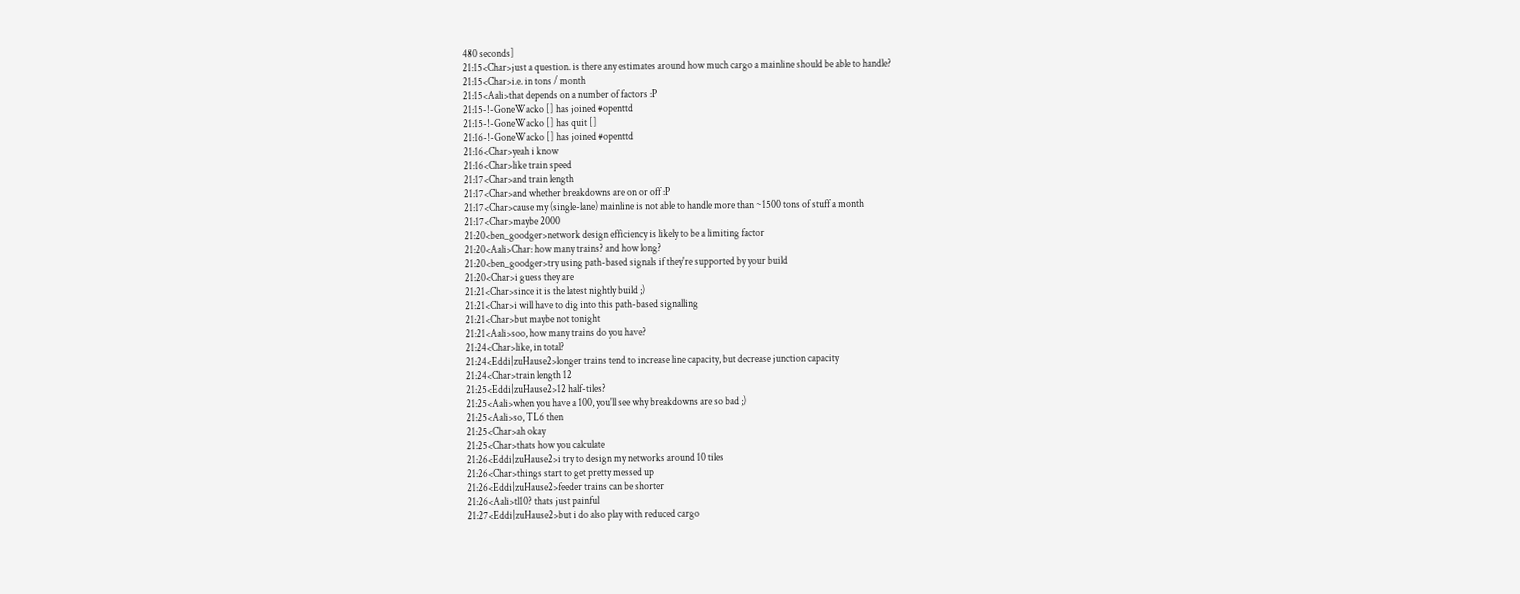480 seconds]
21:15<Char>just a question. is there any estimates around how much cargo a mainline should be able to handle?
21:15<Char>i.e. in tons / month
21:15<Aali>that depends on a number of factors :P
21:15-!-GoneWacko [] has joined #openttd
21:15-!-GoneWacko [] has quit []
21:16-!-GoneWacko [] has joined #openttd
21:16<Char>yeah i know
21:16<Char>like train speed
21:17<Char>and train length
21:17<Char>and whether breakdowns are on or off :P
21:17<Char>cause my (single-lane) mainline is not able to handle more than ~1500 tons of stuff a month
21:17<Char>maybe 2000
21:20<ben_goodger>network design efficiency is likely to be a limiting factor
21:20<Aali>Char: how many trains? and how long?
21:20<ben_goodger>try using path-based signals if they're supported by your build
21:20<Char>i guess they are
21:21<Char>since it is the latest nightly build ;)
21:21<Char>i will have to dig into this path-based signalling
21:21<Char>but maybe not tonight
21:21<Aali>soo, how many trains do you have?
21:24<Char>like, in total?
21:24<Eddi|zuHause2>longer trains tend to increase line capacity, but decrease junction capacity
21:24<Char>train length 12
21:25<Eddi|zuHause2>12 half-tiles?
21:25<Aali>when you have a 100, you'll see why breakdowns are so bad ;)
21:25<Aali>so, TL6 then
21:25<Char>ah okay
21:25<Char>thats how you calculate
21:26<Eddi|zuHause2>i try to design my networks around 10 tiles
21:26<Char>things start to get pretty messed up
21:26<Eddi|zuHause2>feeder trains can be shorter
21:26<Aali>tl10? thats just painful
21:27<Eddi|zuHause2>but i do also play with reduced cargo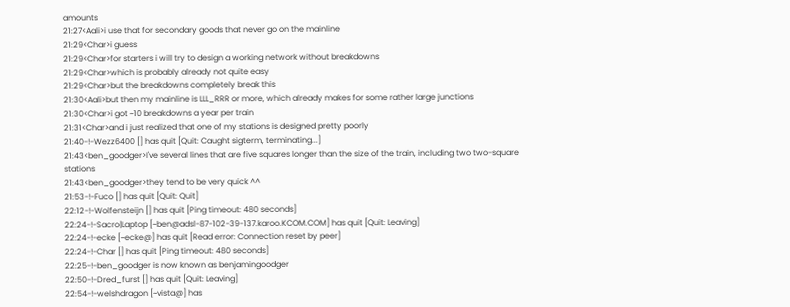amounts
21:27<Aali>i use that for secondary goods that never go on the mainline
21:29<Char>i guess
21:29<Char>for starters i will try to design a working network without breakdowns
21:29<Char>which is probably already not quite easy
21:29<Char>but the breakdowns completely break this
21:30<Aali>but then my mainline is LLL_RRR or more, which already makes for some rather large junctions
21:30<Char>i got ~10 breakdowns a year per train
21:31<Char>and i just realized that one of my stations is designed pretty poorly
21:40-!-Wezz6400 [] has quit [Quit: Caught sigterm, terminating...]
21:43<ben_goodger>I've several lines that are five squares longer than the size of the train, including two two-square stations
21:43<ben_goodger>they tend to be very quick ^^
21:53-!-Fuco [] has quit [Quit: Quit]
22:12-!-Wolfensteijn [] has quit [Ping timeout: 480 seconds]
22:24-!-Sacro|Laptop [~ben@adsl-87-102-39-137.karoo.KCOM.COM] has quit [Quit: Leaving]
22:24-!-ecke [~ecke@] has quit [Read error: Connection reset by peer]
22:24-!-Char [] has quit [Ping timeout: 480 seconds]
22:25-!-ben_goodger is now known as benjamingoodger
22:50-!-Dred_furst [] has quit [Quit: Leaving]
22:54-!-welshdragon [~vista@] has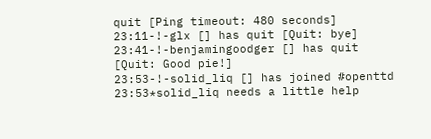quit [Ping timeout: 480 seconds]
23:11-!-glx [] has quit [Quit: bye]
23:41-!-benjamingoodger [] has quit [Quit: Good pie!]
23:53-!-solid_liq [] has joined #openttd
23:53*solid_liq needs a little help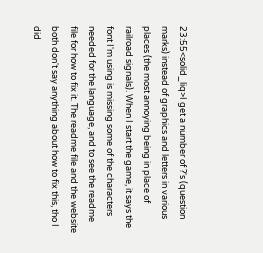23:55<solid_liq>I get a number of ?'s (question marks) instead of graphics and letters in various places (the most annoying being in place of railroad signals). When I start the game, it says the font I'm using is missing some of the characters needed for the language, and to see the readme file for how to fix it. The readme file and the website both don't say anything about how to fix this, tho I did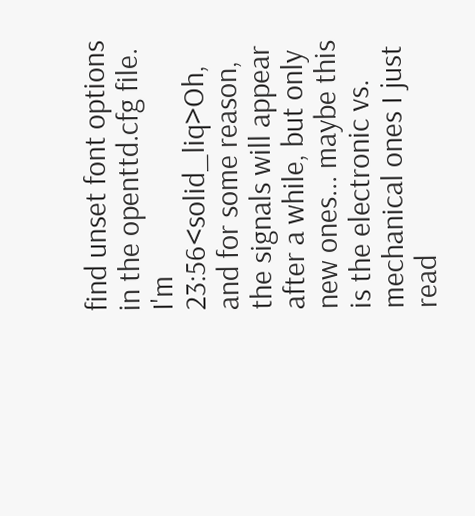find unset font options in the openttd.cfg file. I'm
23:56<solid_liq>Oh, and for some reason, the signals will appear after a while, but only new ones... maybe this is the electronic vs. mechanical ones I just read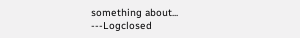something about...
---Logclosed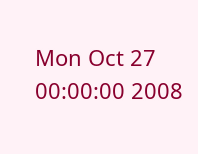Mon Oct 27 00:00:00 2008